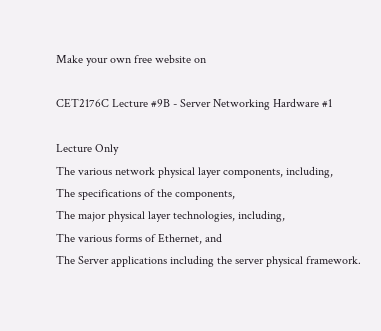Make your own free website on

CET2176C Lecture #9B - Server Networking Hardware #1

Lecture Only
The various network physical layer components, including,
The specifications of the components,
The major physical layer technologies, including,
The various forms of Ethernet, and
The Server applications including the server physical framework.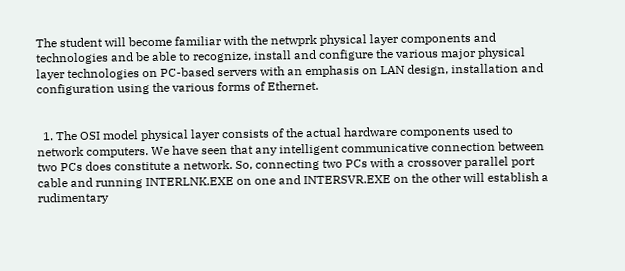The student will become familiar with the netwprk physical layer components and technologies and be able to recognize, install and configure the various major physical layer technologies on PC-based servers with an emphasis on LAN design, installation and configuration using the various forms of Ethernet.


  1. The OSI model physical layer consists of the actual hardware components used to network computers. We have seen that any intelligent communicative connection between two PCs does constitute a network. So, connecting two PCs with a crossover parallel port cable and running INTERLNK.EXE on one and INTERSVR.EXE on the other will establish a rudimentary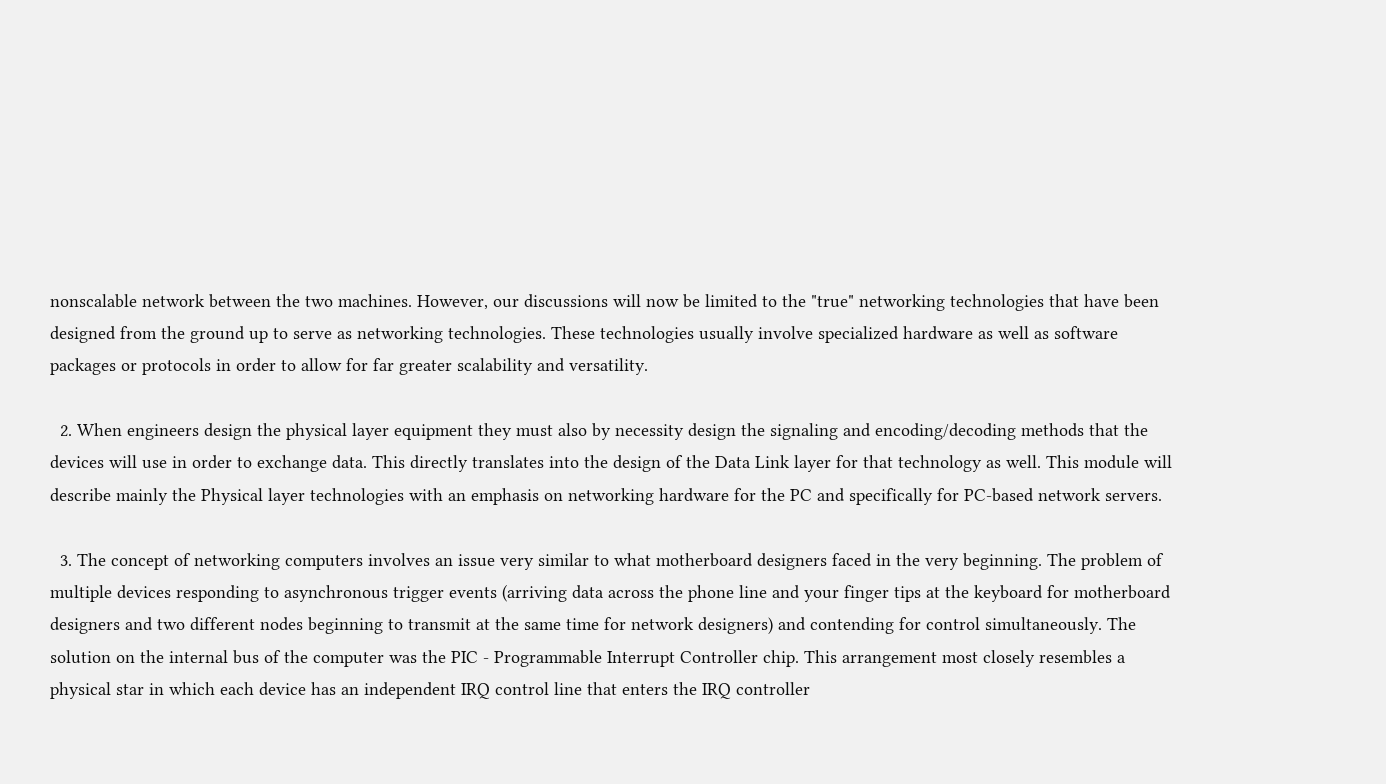nonscalable network between the two machines. However, our discussions will now be limited to the "true" networking technologies that have been designed from the ground up to serve as networking technologies. These technologies usually involve specialized hardware as well as software packages or protocols in order to allow for far greater scalability and versatility.

  2. When engineers design the physical layer equipment they must also by necessity design the signaling and encoding/decoding methods that the devices will use in order to exchange data. This directly translates into the design of the Data Link layer for that technology as well. This module will describe mainly the Physical layer technologies with an emphasis on networking hardware for the PC and specifically for PC-based network servers.

  3. The concept of networking computers involves an issue very similar to what motherboard designers faced in the very beginning. The problem of multiple devices responding to asynchronous trigger events (arriving data across the phone line and your finger tips at the keyboard for motherboard designers and two different nodes beginning to transmit at the same time for network designers) and contending for control simultaneously. The solution on the internal bus of the computer was the PIC - Programmable Interrupt Controller chip. This arrangement most closely resembles a physical star in which each device has an independent IRQ control line that enters the IRQ controller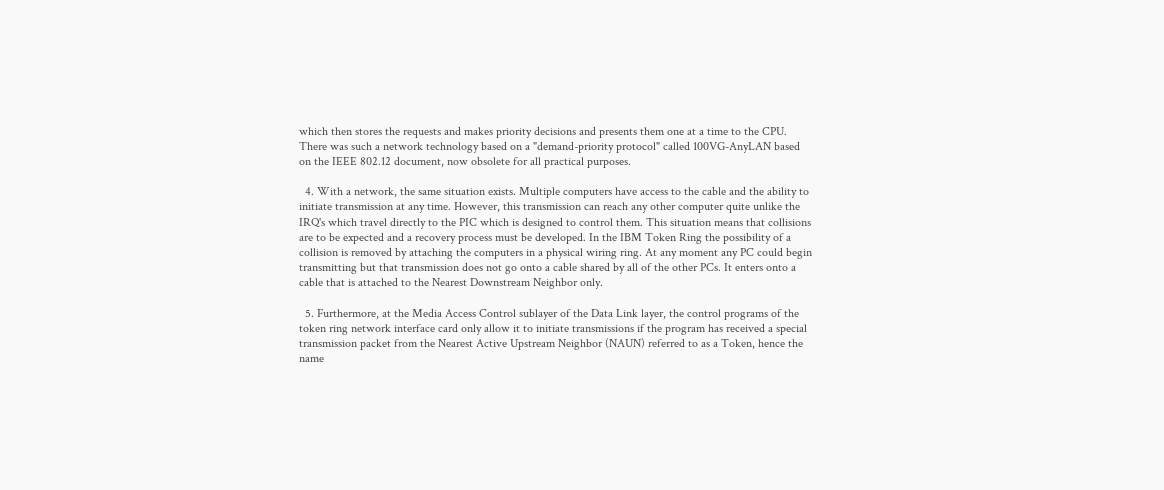which then stores the requests and makes priority decisions and presents them one at a time to the CPU. There was such a network technology based on a "demand-priority protocol" called 100VG-AnyLAN based on the IEEE 802.12 document, now obsolete for all practical purposes.

  4. With a network, the same situation exists. Multiple computers have access to the cable and the ability to initiate transmission at any time. However, this transmission can reach any other computer quite unlike the IRQ's which travel directly to the PIC which is designed to control them. This situation means that collisions are to be expected and a recovery process must be developed. In the IBM Token Ring the possibility of a collision is removed by attaching the computers in a physical wiring ring. At any moment any PC could begin transmitting but that transmission does not go onto a cable shared by all of the other PCs. It enters onto a cable that is attached to the Nearest Downstream Neighbor only.

  5. Furthermore, at the Media Access Control sublayer of the Data Link layer, the control programs of the token ring network interface card only allow it to initiate transmissions if the program has received a special transmission packet from the Nearest Active Upstream Neighbor (NAUN) referred to as a Token, hence the name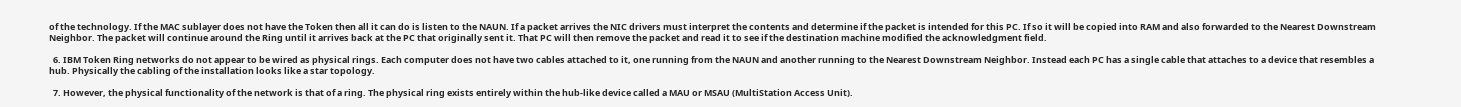of the technology. If the MAC sublayer does not have the Token then all it can do is listen to the NAUN. If a packet arrives the NIC drivers must interpret the contents and determine if the packet is intended for this PC. If so it will be copied into RAM and also forwarded to the Nearest Downstream Neighbor. The packet will continue around the Ring until it arrives back at the PC that originally sent it. That PC will then remove the packet and read it to see if the destination machine modified the acknowledgment field.

  6. IBM Token Ring networks do not appear to be wired as physical rings. Each computer does not have two cables attached to it, one running from the NAUN and another running to the Nearest Downstream Neighbor. Instead each PC has a single cable that attaches to a device that resembles a hub. Physically the cabling of the installation looks like a star topology.

  7. However, the physical functionality of the network is that of a ring. The physical ring exists entirely within the hub-like device called a MAU or MSAU (MultiStation Access Unit).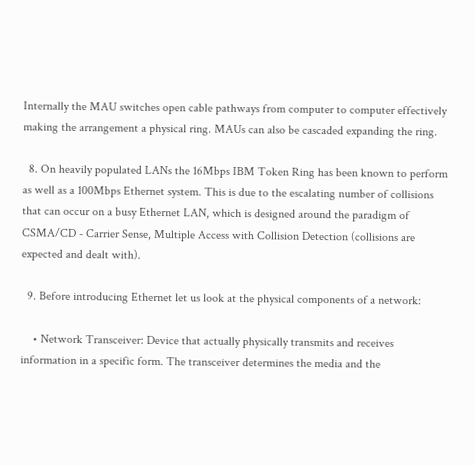Internally the MAU switches open cable pathways from computer to computer effectively making the arrangement a physical ring. MAUs can also be cascaded expanding the ring.

  8. On heavily populated LANs the 16Mbps IBM Token Ring has been known to perform as well as a 100Mbps Ethernet system. This is due to the escalating number of collisions that can occur on a busy Ethernet LAN, which is designed around the paradigm of CSMA/CD - Carrier Sense, Multiple Access with Collision Detection (collisions are expected and dealt with).

  9. Before introducing Ethernet let us look at the physical components of a network:

    • Network Transceiver: Device that actually physically transmits and receives information in a specific form. The transceiver determines the media and the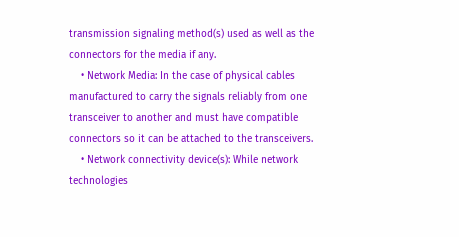transmission signaling method(s) used as well as the connectors for the media if any.
    • Network Media: In the case of physical cables manufactured to carry the signals reliably from one transceiver to another and must have compatible connectors so it can be attached to the transceivers.
    • Network connectivity device(s): While network technologies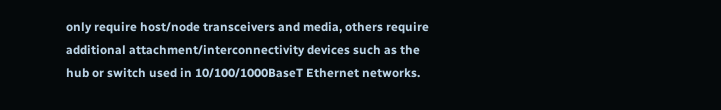only require host/node transceivers and media, others require additional attachment/interconnectivity devices such as the hub or switch used in 10/100/1000BaseT Ethernet networks.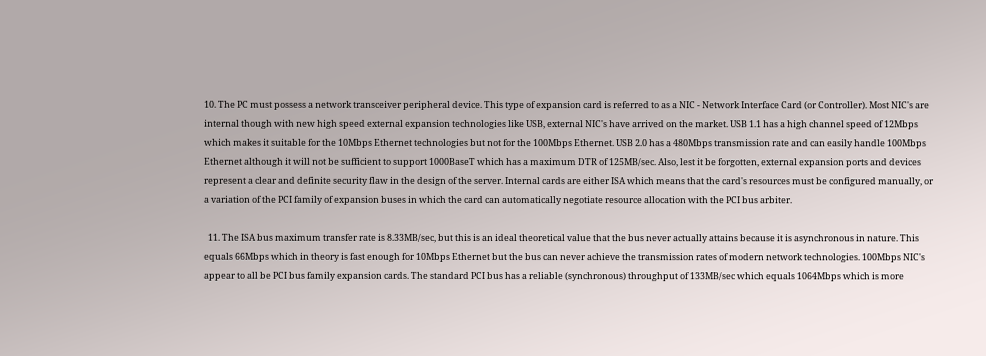10. The PC must possess a network transceiver peripheral device. This type of expansion card is referred to as a NIC - Network Interface Card (or Controller). Most NIC's are internal though with new high speed external expansion technologies like USB, external NIC's have arrived on the market. USB 1.1 has a high channel speed of 12Mbps which makes it suitable for the 10Mbps Ethernet technologies but not for the 100Mbps Ethernet. USB 2.0 has a 480Mbps transmission rate and can easily handle 100Mbps Ethernet although it will not be sufficient to support 1000BaseT which has a maximum DTR of 125MB/sec. Also, lest it be forgotten, external expansion ports and devices represent a clear and definite security flaw in the design of the server. Internal cards are either ISA which means that the card's resources must be configured manually, or a variation of the PCI family of expansion buses in which the card can automatically negotiate resource allocation with the PCI bus arbiter.

  11. The ISA bus maximum transfer rate is 8.33MB/sec, but this is an ideal theoretical value that the bus never actually attains because it is asynchronous in nature. This equals 66Mbps which in theory is fast enough for 10Mbps Ethernet but the bus can never achieve the transmission rates of modern network technologies. 100Mbps NIC's appear to all be PCI bus family expansion cards. The standard PCI bus has a reliable (synchronous) throughput of 133MB/sec which equals 1064Mbps which is more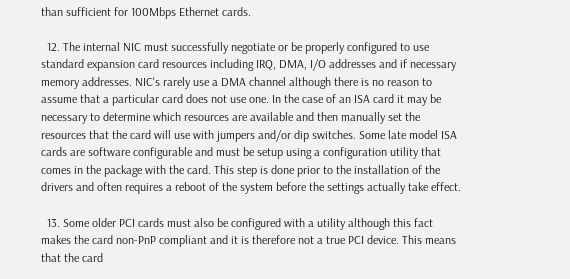than sufficient for 100Mbps Ethernet cards.

  12. The internal NIC must successfully negotiate or be properly configured to use standard expansion card resources including IRQ, DMA, I/O addresses and if necessary memory addresses. NIC's rarely use a DMA channel although there is no reason to assume that a particular card does not use one. In the case of an ISA card it may be necessary to determine which resources are available and then manually set the resources that the card will use with jumpers and/or dip switches. Some late model ISA cards are software configurable and must be setup using a configuration utility that comes in the package with the card. This step is done prior to the installation of the drivers and often requires a reboot of the system before the settings actually take effect.

  13. Some older PCI cards must also be configured with a utility although this fact makes the card non-PnP compliant and it is therefore not a true PCI device. This means that the card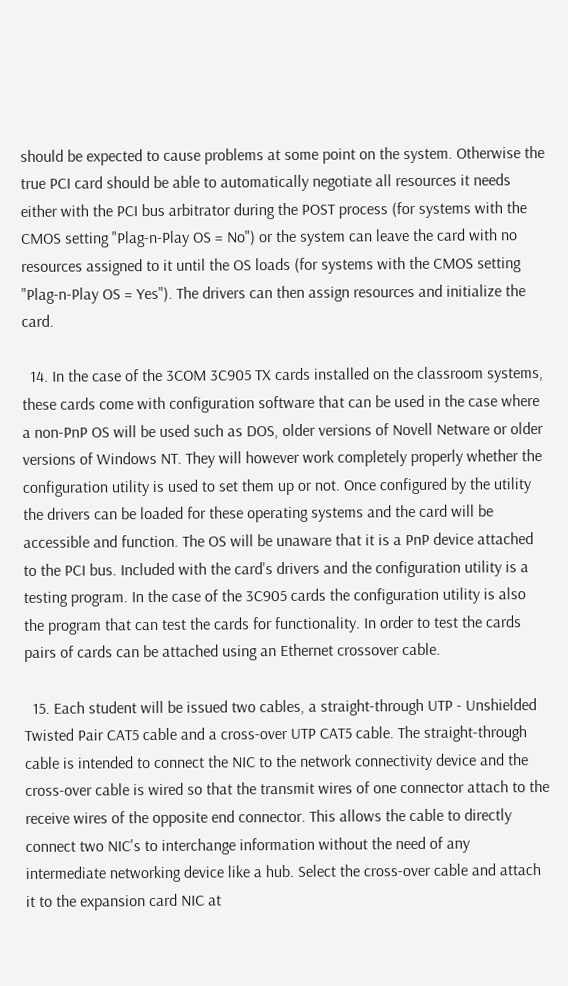should be expected to cause problems at some point on the system. Otherwise the true PCI card should be able to automatically negotiate all resources it needs either with the PCI bus arbitrator during the POST process (for systems with the CMOS setting "Plag-n-Play OS = No") or the system can leave the card with no resources assigned to it until the OS loads (for systems with the CMOS setting "Plag-n-Play OS = Yes"). The drivers can then assign resources and initialize the card.

  14. In the case of the 3COM 3C905 TX cards installed on the classroom systems, these cards come with configuration software that can be used in the case where a non-PnP OS will be used such as DOS, older versions of Novell Netware or older versions of Windows NT. They will however work completely properly whether the configuration utility is used to set them up or not. Once configured by the utility the drivers can be loaded for these operating systems and the card will be accessible and function. The OS will be unaware that it is a PnP device attached to the PCI bus. Included with the card's drivers and the configuration utility is a testing program. In the case of the 3C905 cards the configuration utility is also the program that can test the cards for functionality. In order to test the cards pairs of cards can be attached using an Ethernet crossover cable.

  15. Each student will be issued two cables, a straight-through UTP - Unshielded Twisted Pair CAT5 cable and a cross-over UTP CAT5 cable. The straight-through cable is intended to connect the NIC to the network connectivity device and the cross-over cable is wired so that the transmit wires of one connector attach to the receive wires of the opposite end connector. This allows the cable to directly connect two NIC's to interchange information without the need of any intermediate networking device like a hub. Select the cross-over cable and attach it to the expansion card NIC at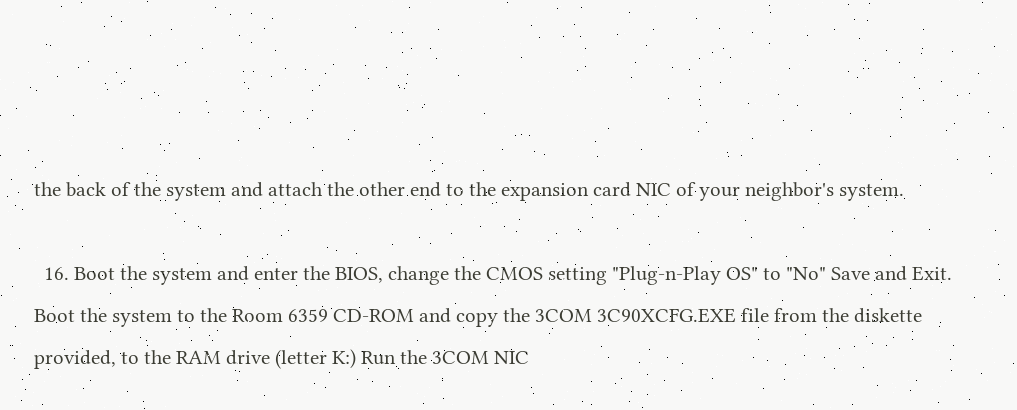the back of the system and attach the other end to the expansion card NIC of your neighbor's system.

  16. Boot the system and enter the BIOS, change the CMOS setting "Plug-n-Play OS" to "No" Save and Exit. Boot the system to the Room 6359 CD-ROM and copy the 3COM 3C90XCFG.EXE file from the diskette provided, to the RAM drive (letter K:) Run the 3COM NIC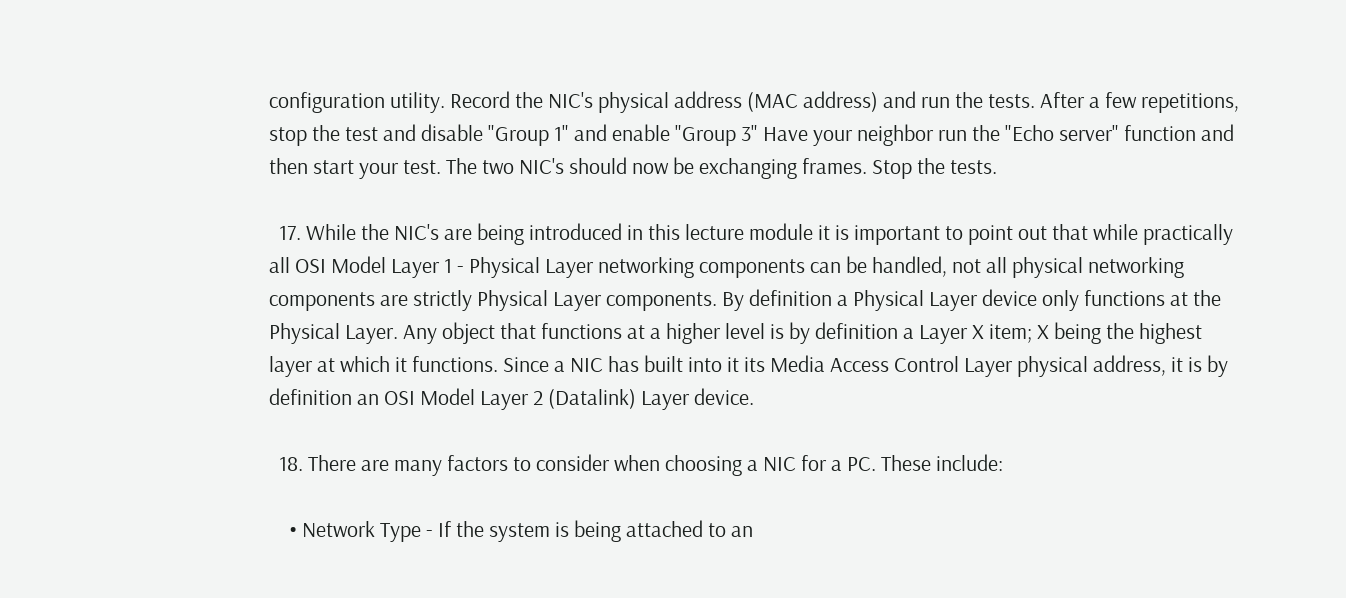configuration utility. Record the NIC's physical address (MAC address) and run the tests. After a few repetitions, stop the test and disable "Group 1" and enable "Group 3" Have your neighbor run the "Echo server" function and then start your test. The two NIC's should now be exchanging frames. Stop the tests.

  17. While the NIC's are being introduced in this lecture module it is important to point out that while practically all OSI Model Layer 1 - Physical Layer networking components can be handled, not all physical networking components are strictly Physical Layer components. By definition a Physical Layer device only functions at the Physical Layer. Any object that functions at a higher level is by definition a Layer X item; X being the highest layer at which it functions. Since a NIC has built into it its Media Access Control Layer physical address, it is by definition an OSI Model Layer 2 (Datalink) Layer device.

  18. There are many factors to consider when choosing a NIC for a PC. These include:

    • Network Type - If the system is being attached to an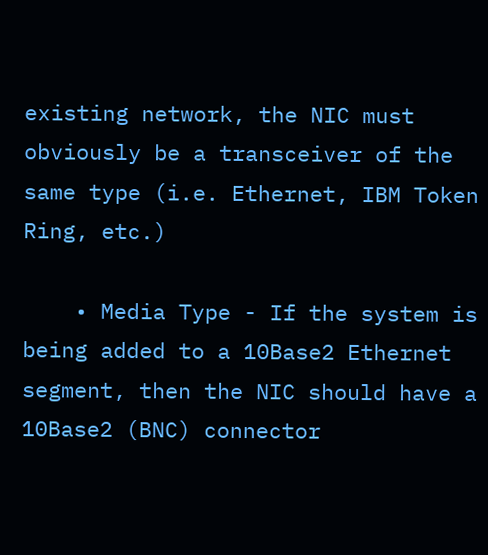existing network, the NIC must obviously be a transceiver of the same type (i.e. Ethernet, IBM Token Ring, etc.)

    • Media Type - If the system is being added to a 10Base2 Ethernet segment, then the NIC should have a 10Base2 (BNC) connector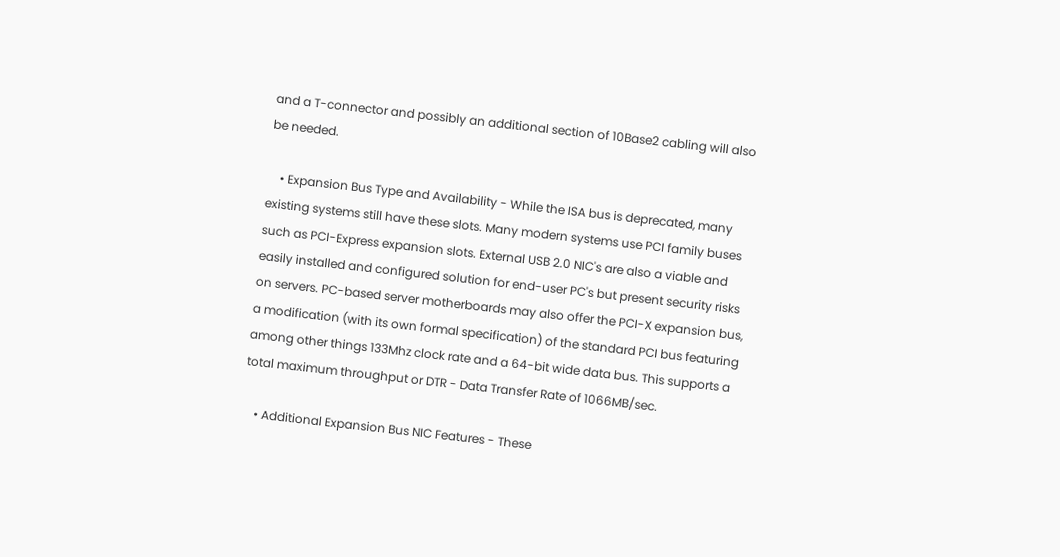and a T-connector and possibly an additional section of 10Base2 cabling will also be needed.

    • Expansion Bus Type and Availability - While the ISA bus is deprecated, many existing systems still have these slots. Many modern systems use PCI family buses such as PCI-Express expansion slots. External USB 2.0 NIC's are also a viable and easily installed and configured solution for end-user PC's but present security risks on servers. PC-based server motherboards may also offer the PCI-X expansion bus, a modification (with its own formal specification) of the standard PCI bus featuring among other things 133Mhz clock rate and a 64-bit wide data bus. This supports a total maximum throughput or DTR - Data Transfer Rate of 1066MB/sec.

    • Additional Expansion Bus NIC Features - These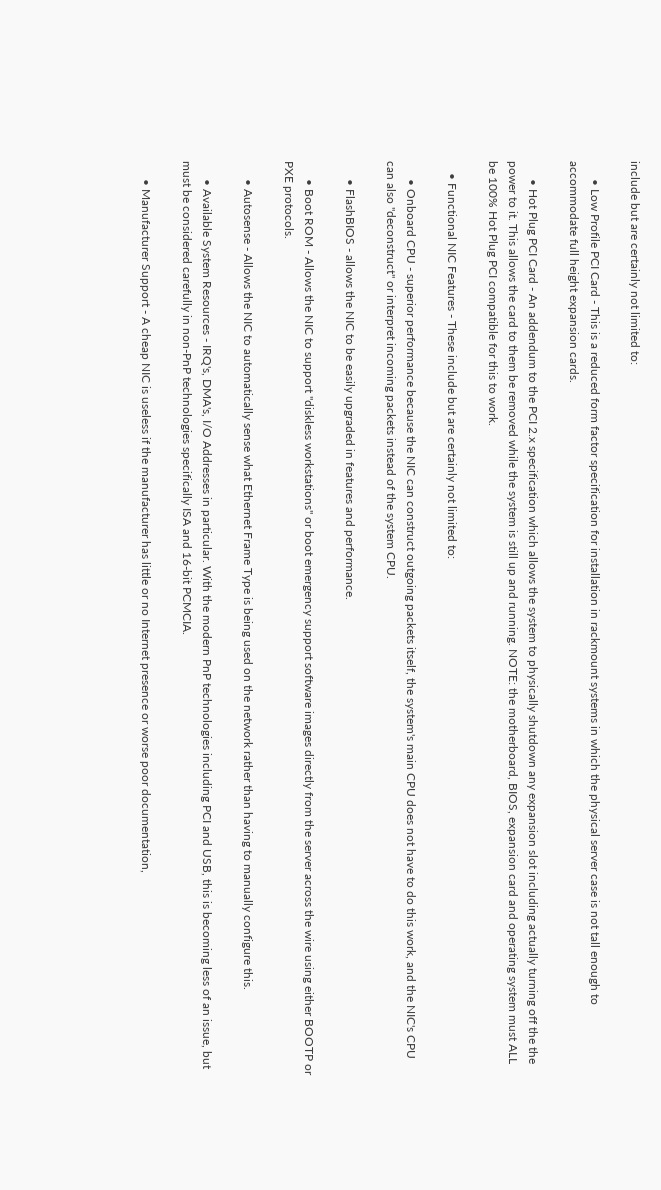include but are certainly not limited to:

      • Low Profile PCI Card - This is a reduced form factor specification for installation in rackmount systems in which the physical server case is not tall enough to accommodate full height expansion cards.

      • Hot Plug PCI Card - An addendum to the PCI 2.x specification which allows the system to physically shutdown any expansion slot including actually turning off the the power to it. This allows the card to them be removed while the system is still up and running. NOTE: the motherboard, BIOS, expansion card and operating system must ALL be 100% Hot Plug PCI compatible for this to work.

    • Functional NIC Features - These include but are certainly not limited to:

      • Onboard CPU - superior performance because the NIC can construct outgoing packets itself, the system's main CPU does not have to do this work, and the NIC's CPU can also "deconstruct" or interpret incoming packets instead of the system CPU.

      • FlashBIOS - allows the NIC to be easily upgraded in features and performance.

      • Boot ROM - Allows the NIC to support "diskless workstations" or boot emergency support software images directly from the server across the wire using either BOOTP or PXE protocols.

      • Autosense - Allows the NIC to automatically sense what Ethernet Frame Type is being used on the network rather than having to manually configure this.

      • Available System Resources - IRQ's, DMA's, I/O Addresses in particular. With the modern PnP technologies including PCI and USB, this is becoming less of an issue, but must be considered carefully in non-PnP technologies specifically ISA and 16-bit PCMCIA.

      • Manufacturer Support - A cheap NIC is useless if the manufacturer has little or no Internet presence or worse poor documentation,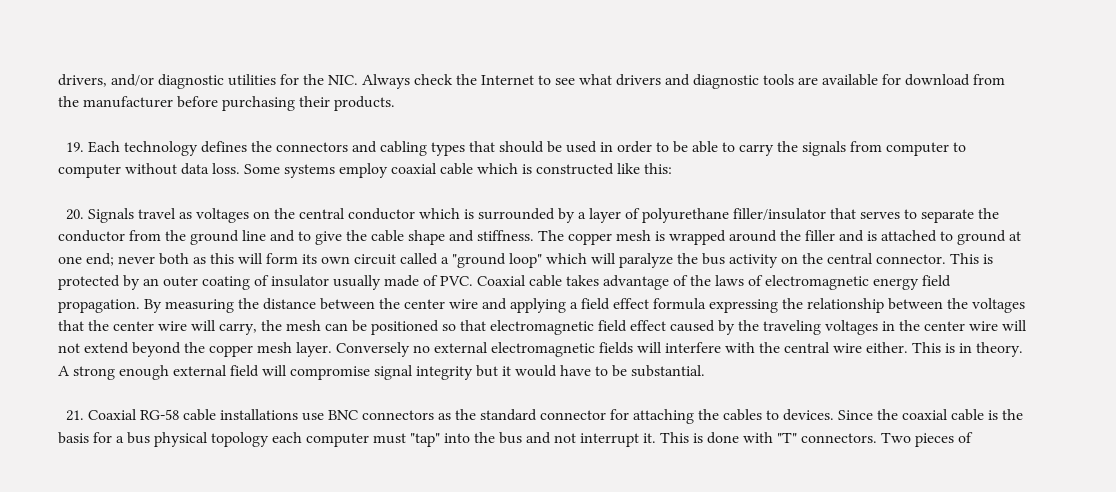drivers, and/or diagnostic utilities for the NIC. Always check the Internet to see what drivers and diagnostic tools are available for download from the manufacturer before purchasing their products.

  19. Each technology defines the connectors and cabling types that should be used in order to be able to carry the signals from computer to computer without data loss. Some systems employ coaxial cable which is constructed like this:

  20. Signals travel as voltages on the central conductor which is surrounded by a layer of polyurethane filler/insulator that serves to separate the conductor from the ground line and to give the cable shape and stiffness. The copper mesh is wrapped around the filler and is attached to ground at one end; never both as this will form its own circuit called a "ground loop" which will paralyze the bus activity on the central connector. This is protected by an outer coating of insulator usually made of PVC. Coaxial cable takes advantage of the laws of electromagnetic energy field propagation. By measuring the distance between the center wire and applying a field effect formula expressing the relationship between the voltages that the center wire will carry, the mesh can be positioned so that electromagnetic field effect caused by the traveling voltages in the center wire will not extend beyond the copper mesh layer. Conversely no external electromagnetic fields will interfere with the central wire either. This is in theory. A strong enough external field will compromise signal integrity but it would have to be substantial.

  21. Coaxial RG-58 cable installations use BNC connectors as the standard connector for attaching the cables to devices. Since the coaxial cable is the basis for a bus physical topology each computer must "tap" into the bus and not interrupt it. This is done with "T" connectors. Two pieces of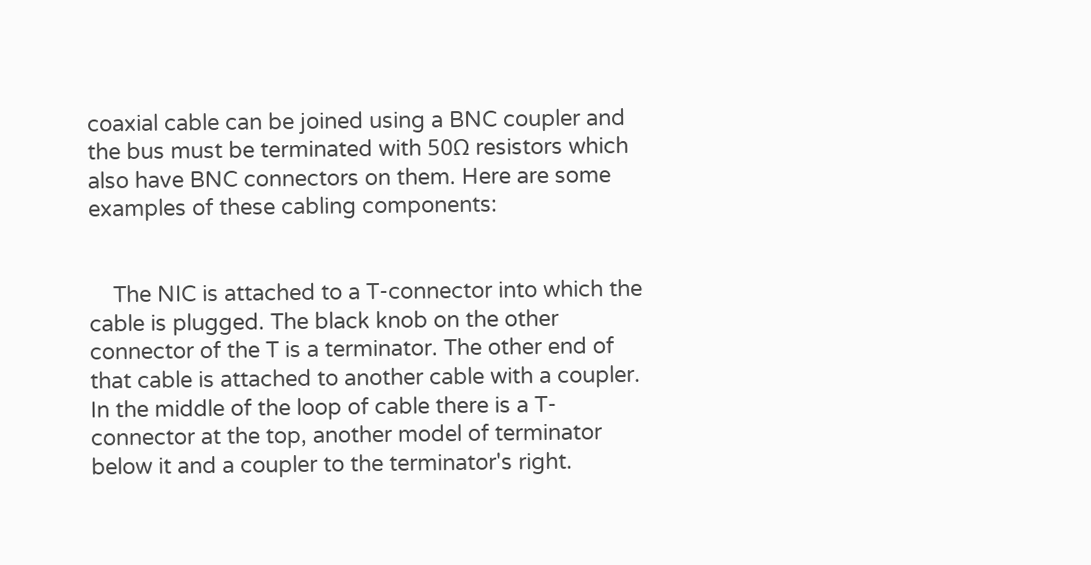coaxial cable can be joined using a BNC coupler and the bus must be terminated with 50Ω resistors which also have BNC connectors on them. Here are some examples of these cabling components:


    The NIC is attached to a T-connector into which the cable is plugged. The black knob on the other connector of the T is a terminator. The other end of that cable is attached to another cable with a coupler. In the middle of the loop of cable there is a T-connector at the top, another model of terminator below it and a coupler to the terminator's right.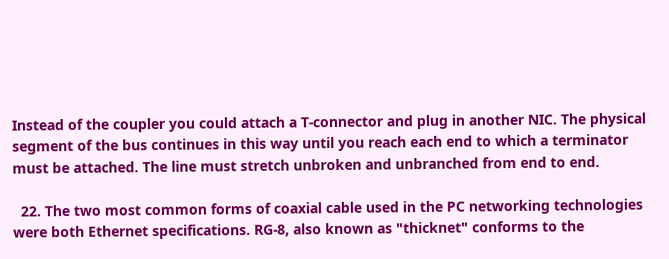Instead of the coupler you could attach a T-connector and plug in another NIC. The physical segment of the bus continues in this way until you reach each end to which a terminator must be attached. The line must stretch unbroken and unbranched from end to end.

  22. The two most common forms of coaxial cable used in the PC networking technologies were both Ethernet specifications. RG-8, also known as "thicknet" conforms to the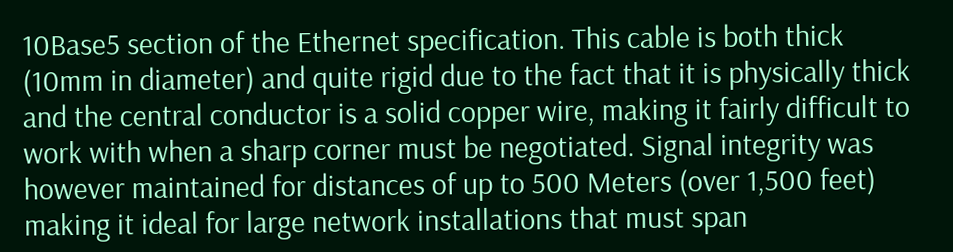10Base5 section of the Ethernet specification. This cable is both thick (10mm in diameter) and quite rigid due to the fact that it is physically thick and the central conductor is a solid copper wire, making it fairly difficult to work with when a sharp corner must be negotiated. Signal integrity was however maintained for distances of up to 500 Meters (over 1,500 feet) making it ideal for large network installations that must span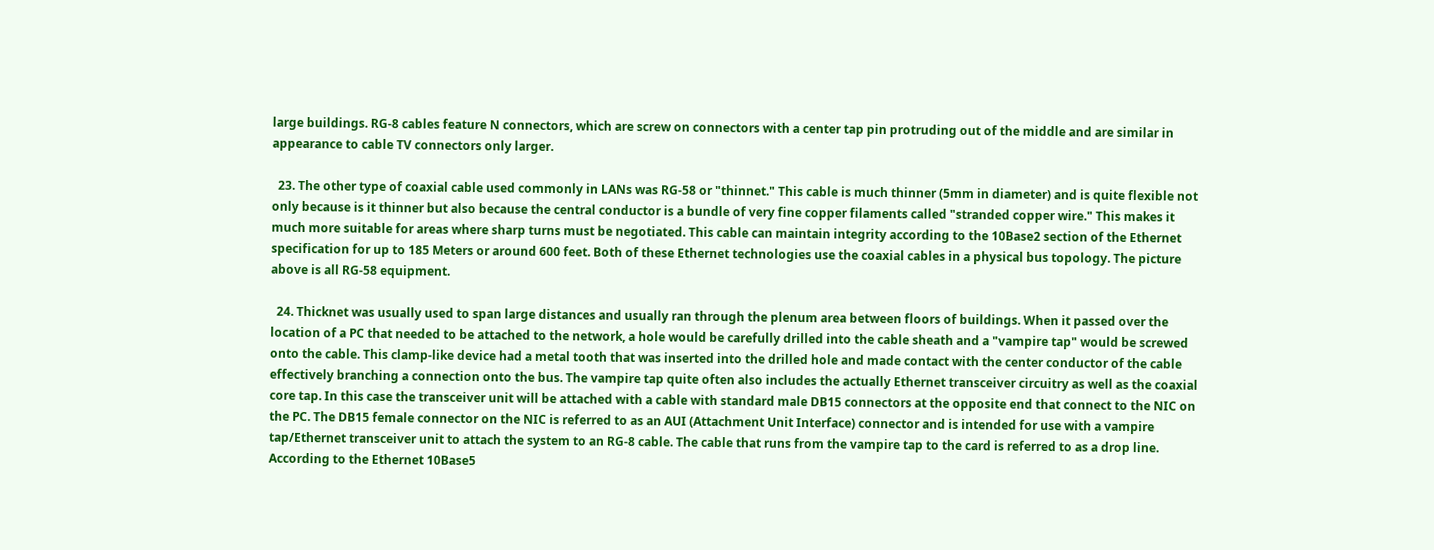large buildings. RG-8 cables feature N connectors, which are screw on connectors with a center tap pin protruding out of the middle and are similar in appearance to cable TV connectors only larger.

  23. The other type of coaxial cable used commonly in LANs was RG-58 or "thinnet." This cable is much thinner (5mm in diameter) and is quite flexible not only because is it thinner but also because the central conductor is a bundle of very fine copper filaments called "stranded copper wire." This makes it much more suitable for areas where sharp turns must be negotiated. This cable can maintain integrity according to the 10Base2 section of the Ethernet specification for up to 185 Meters or around 600 feet. Both of these Ethernet technologies use the coaxial cables in a physical bus topology. The picture above is all RG-58 equipment.

  24. Thicknet was usually used to span large distances and usually ran through the plenum area between floors of buildings. When it passed over the location of a PC that needed to be attached to the network, a hole would be carefully drilled into the cable sheath and a "vampire tap" would be screwed onto the cable. This clamp-like device had a metal tooth that was inserted into the drilled hole and made contact with the center conductor of the cable effectively branching a connection onto the bus. The vampire tap quite often also includes the actually Ethernet transceiver circuitry as well as the coaxial core tap. In this case the transceiver unit will be attached with a cable with standard male DB15 connectors at the opposite end that connect to the NIC on the PC. The DB15 female connector on the NIC is referred to as an AUI (Attachment Unit Interface) connector and is intended for use with a vampire tap/Ethernet transceiver unit to attach the system to an RG-8 cable. The cable that runs from the vampire tap to the card is referred to as a drop line. According to the Ethernet 10Base5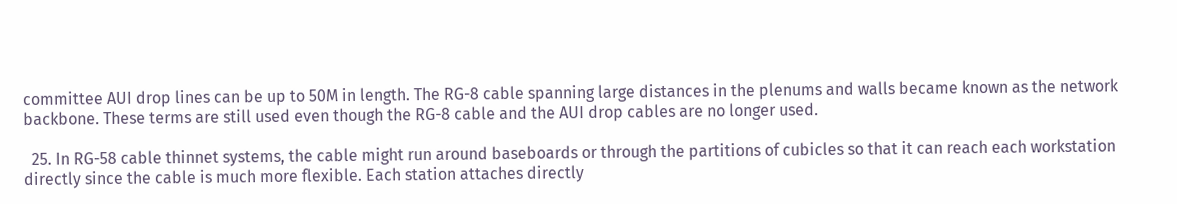committee AUI drop lines can be up to 50M in length. The RG-8 cable spanning large distances in the plenums and walls became known as the network backbone. These terms are still used even though the RG-8 cable and the AUI drop cables are no longer used.

  25. In RG-58 cable thinnet systems, the cable might run around baseboards or through the partitions of cubicles so that it can reach each workstation directly since the cable is much more flexible. Each station attaches directly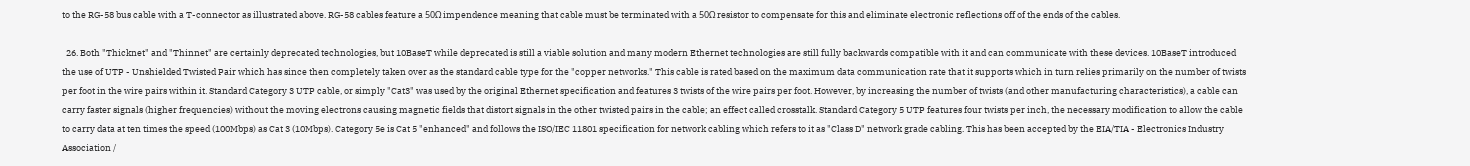to the RG-58 bus cable with a T-connector as illustrated above. RG-58 cables feature a 50Ω impendence meaning that cable must be terminated with a 50Ω resistor to compensate for this and eliminate electronic reflections off of the ends of the cables.

  26. Both "Thicknet" and "Thinnet" are certainly deprecated technologies, but 10BaseT while deprecated is still a viable solution and many modern Ethernet technologies are still fully backwards compatible with it and can communicate with these devices. 10BaseT introduced the use of UTP - Unshielded Twisted Pair which has since then completely taken over as the standard cable type for the "copper networks." This cable is rated based on the maximum data communication rate that it supports which in turn relies primarily on the number of twists per foot in the wire pairs within it. Standard Category 3 UTP cable, or simply "Cat3" was used by the original Ethernet specification and features 3 twists of the wire pairs per foot. However, by increasing the number of twists (and other manufacturing characteristics), a cable can carry faster signals (higher frequencies) without the moving electrons causing magnetic fields that distort signals in the other twisted pairs in the cable; an effect called crosstalk. Standard Category 5 UTP features four twists per inch, the necessary modification to allow the cable to carry data at ten times the speed (100Mbps) as Cat 3 (10Mbps). Category 5e is Cat 5 "enhanced" and follows the ISO/IEC 11801 specification for network cabling which refers to it as "Class D" network grade cabling. This has been accepted by the EIA/TIA - Electronics Industry Association /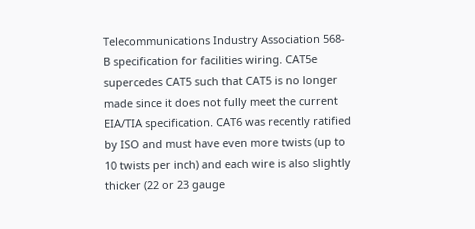Telecommunications Industry Association 568-B specification for facilities wiring. CAT5e supercedes CAT5 such that CAT5 is no longer made since it does not fully meet the current EIA/TIA specification. CAT6 was recently ratified by ISO and must have even more twists (up to 10 twists per inch) and each wire is also slightly thicker (22 or 23 gauge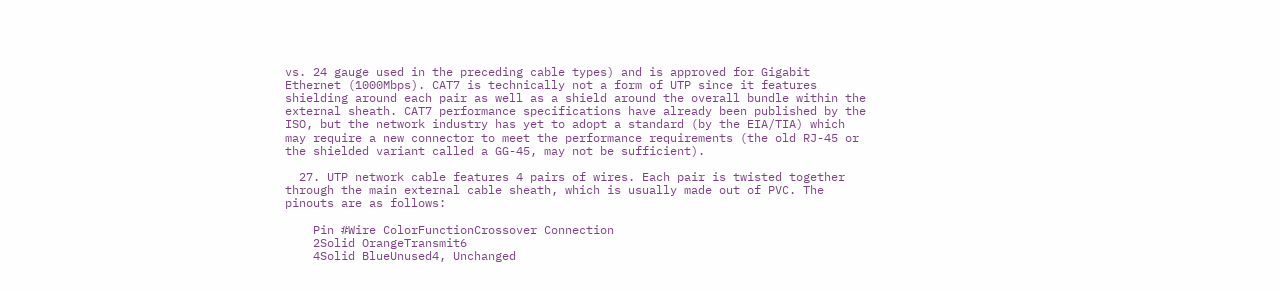vs. 24 gauge used in the preceding cable types) and is approved for Gigabit Ethernet (1000Mbps). CAT7 is technically not a form of UTP since it features shielding around each pair as well as a shield around the overall bundle within the external sheath. CAT7 performance specifications have already been published by the ISO, but the network industry has yet to adopt a standard (by the EIA/TIA) which may require a new connector to meet the performance requirements (the old RJ-45 or the shielded variant called a GG-45, may not be sufficient).

  27. UTP network cable features 4 pairs of wires. Each pair is twisted together through the main external cable sheath, which is usually made out of PVC. The pinouts are as follows:

    Pin #Wire ColorFunctionCrossover Connection
    2Solid OrangeTransmit6
    4Solid BlueUnused4, Unchanged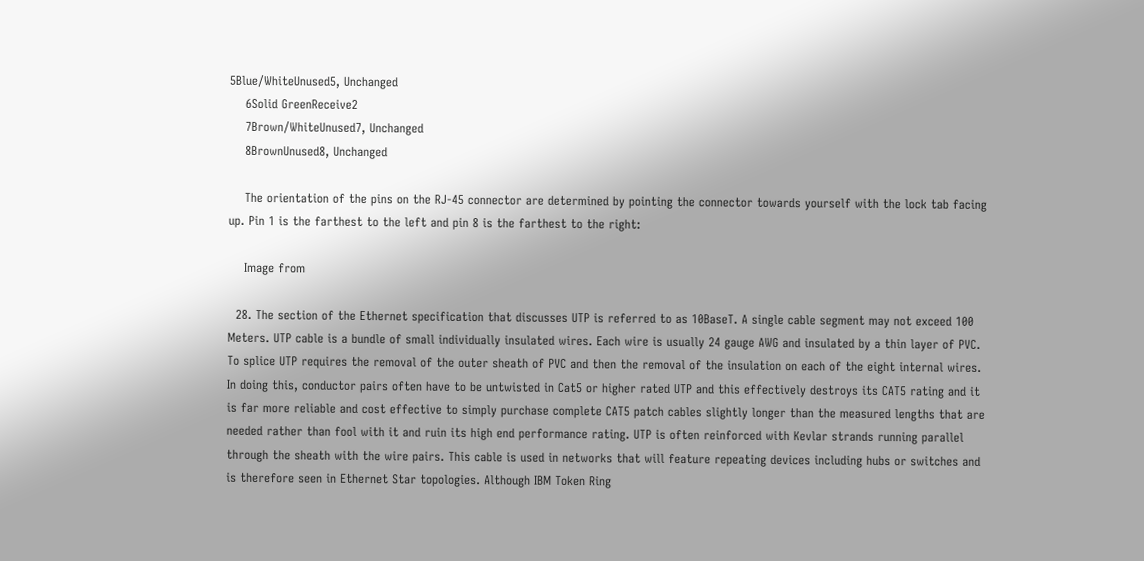5Blue/WhiteUnused5, Unchanged
    6Solid GreenReceive2
    7Brown/WhiteUnused7, Unchanged
    8BrownUnused8, Unchanged

    The orientation of the pins on the RJ-45 connector are determined by pointing the connector towards yourself with the lock tab facing up. Pin 1 is the farthest to the left and pin 8 is the farthest to the right:

    Image from

  28. The section of the Ethernet specification that discusses UTP is referred to as 10BaseT. A single cable segment may not exceed 100 Meters. UTP cable is a bundle of small individually insulated wires. Each wire is usually 24 gauge AWG and insulated by a thin layer of PVC. To splice UTP requires the removal of the outer sheath of PVC and then the removal of the insulation on each of the eight internal wires. In doing this, conductor pairs often have to be untwisted in Cat5 or higher rated UTP and this effectively destroys its CAT5 rating and it is far more reliable and cost effective to simply purchase complete CAT5 patch cables slightly longer than the measured lengths that are needed rather than fool with it and ruin its high end performance rating. UTP is often reinforced with Kevlar strands running parallel through the sheath with the wire pairs. This cable is used in networks that will feature repeating devices including hubs or switches and is therefore seen in Ethernet Star topologies. Although IBM Token Ring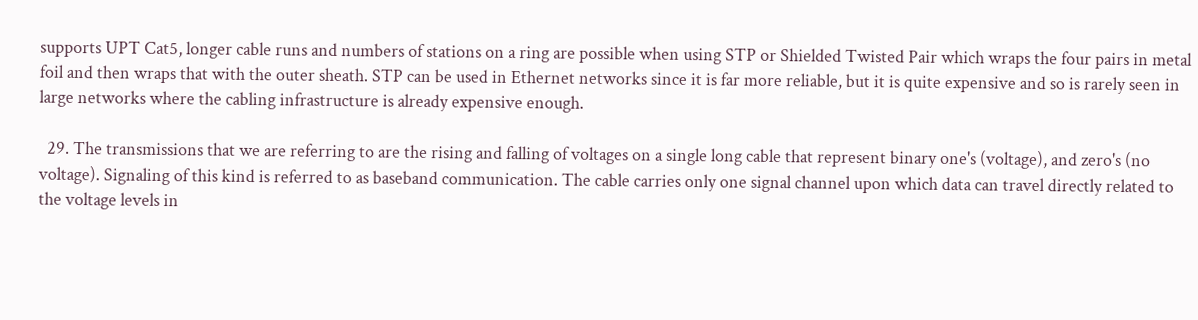supports UPT Cat5, longer cable runs and numbers of stations on a ring are possible when using STP or Shielded Twisted Pair which wraps the four pairs in metal foil and then wraps that with the outer sheath. STP can be used in Ethernet networks since it is far more reliable, but it is quite expensive and so is rarely seen in large networks where the cabling infrastructure is already expensive enough.

  29. The transmissions that we are referring to are the rising and falling of voltages on a single long cable that represent binary one's (voltage), and zero's (no voltage). Signaling of this kind is referred to as baseband communication. The cable carries only one signal channel upon which data can travel directly related to the voltage levels in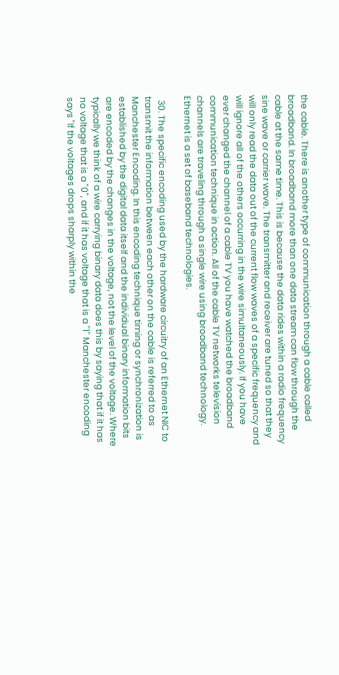the cable. There is another type of communication through a cable called broadband. In broadband more than one data stream can flow through the cable at the same time. This is because the data rides within a radio frequency sine wave or carrier wave. The transmitter and receiver are tuned so that they will only read the data out of the current flow waves of a specific frequency and will ignore all of the others occurring in the wire simultaneously. If you have ever changed the channel of a cable TV you have watched the broadband communication technique in action. All of the cable TV networks television channels are traveling through a single wire using broadband technology. Ethernet is a set of baseband technologies.

  30. The specific encoding used by the hardware circuitry of an Ethernet NIC to transmit the information between each other on the cable is referred to as Manchester Encoding. In this encoding technique timing or synchronization is established by the digital data itself and the individual binary information bits are encoded by the changes in the voltage, not the level of the voltage. Where typically we think of a wire carrying binary data does this by saying that if it has no voltage that is a "0", and if it has voltage that is a "1" Manchester encoding says "If the voltages drops sharply within the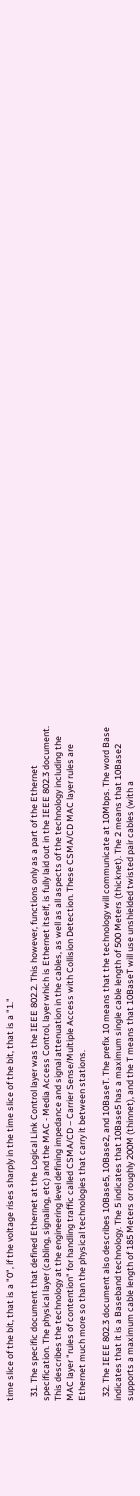time slice of the bit, that is a "0", if the voltage rises sharply in the time slice of the bit, that is a "1."

  31. The specific document that defined Ethernet at the Logical Link Control layer was the IEEE 802.2. This however, functions only as a part of the Ethernet specification. The physical layer (cabling, signaling, etc) and the MAC - Media Access Control, layer which is Ethernet itself, is fully laid out in the IEEE 802.3 document. This describes the technology at the engineering level defining impedance and signal attenuation in the cables, as well as all aspects of the technology including the MAC layer "rules of contention" for handling traffic called CSMA/CD – Carrier Sense/Multiple Access with Collision Detection. These CSMA/CD MAC layer rules are Ethernet much more so than the physical technologies that carry it between stations.

  32. The IEEE 802.3 document also describes 10Base5, 10Base2, and 10BaseT. The prefix 10 means that the technology will communicate at 10Mbps. The word Base indicates that it is a Baseband technology. The 5 indicates that 10Base5 has a maximum single cable length of 500 Meters (thicknet). The 2 means that 10Base2 supports a maximum cable length of 185 Meters or roughly 200M (thinnet), and the T means that 10BaseT will use unshielded twisted pair cables (with a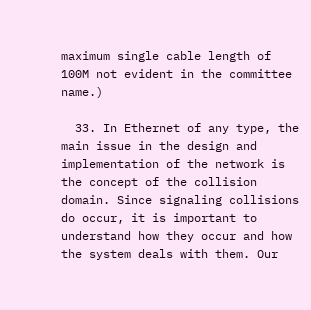maximum single cable length of 100M not evident in the committee name.)

  33. In Ethernet of any type, the main issue in the design and implementation of the network is the concept of the collision domain. Since signaling collisions do occur, it is important to understand how they occur and how the system deals with them. Our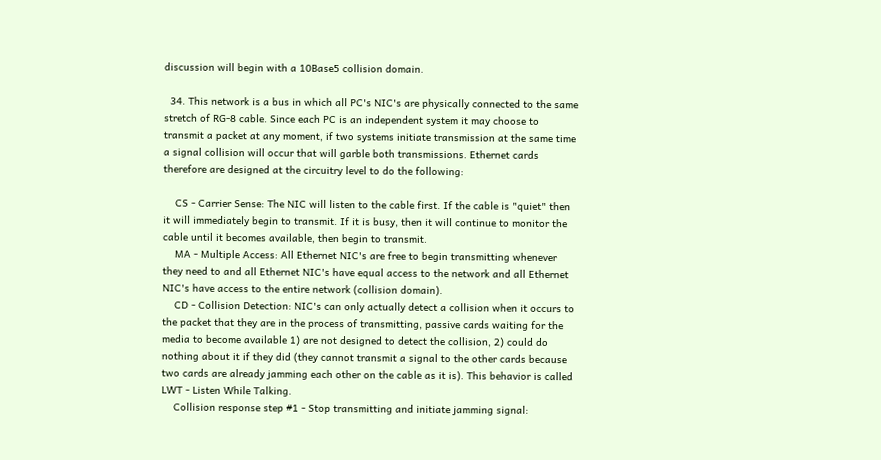discussion will begin with a 10Base5 collision domain.

  34. This network is a bus in which all PC's NIC's are physically connected to the same stretch of RG-8 cable. Since each PC is an independent system it may choose to transmit a packet at any moment, if two systems initiate transmission at the same time a signal collision will occur that will garble both transmissions. Ethernet cards therefore are designed at the circuitry level to do the following:

    CS - Carrier Sense: The NIC will listen to the cable first. If the cable is "quiet" then it will immediately begin to transmit. If it is busy, then it will continue to monitor the cable until it becomes available, then begin to transmit.
    MA - Multiple Access: All Ethernet NIC's are free to begin transmitting whenever they need to and all Ethernet NIC's have equal access to the network and all Ethernet NIC's have access to the entire network (collision domain).
    CD - Collision Detection: NIC's can only actually detect a collision when it occurs to the packet that they are in the process of transmitting, passive cards waiting for the media to become available 1) are not designed to detect the collision, 2) could do nothing about it if they did (they cannot transmit a signal to the other cards because two cards are already jamming each other on the cable as it is). This behavior is called LWT - Listen While Talking.
    Collision response step #1 - Stop transmitting and initiate jamming signal: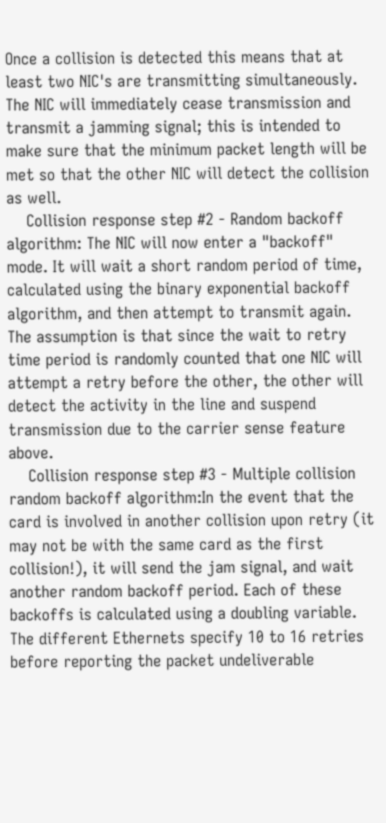Once a collision is detected this means that at least two NIC's are transmitting simultaneously. The NIC will immediately cease transmission and transmit a jamming signal; this is intended to make sure that the minimum packet length will be met so that the other NIC will detect the collision as well.
    Collision response step #2 - Random backoff algorithm: The NIC will now enter a "backoff" mode. It will wait a short random period of time, calculated using the binary exponential backoff algorithm, and then attempt to transmit again. The assumption is that since the wait to retry time period is randomly counted that one NIC will attempt a retry before the other, the other will detect the activity in the line and suspend transmission due to the carrier sense feature above.
    Collision response step #3 - Multiple collision random backoff algorithm:In the event that the card is involved in another collision upon retry (it may not be with the same card as the first collision!), it will send the jam signal, and wait another random backoff period. Each of these backoffs is calculated using a doubling variable. The different Ethernets specify 10 to 16 retries before reporting the packet undeliverable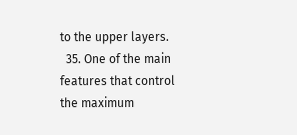to the upper layers.
  35. One of the main features that control the maximum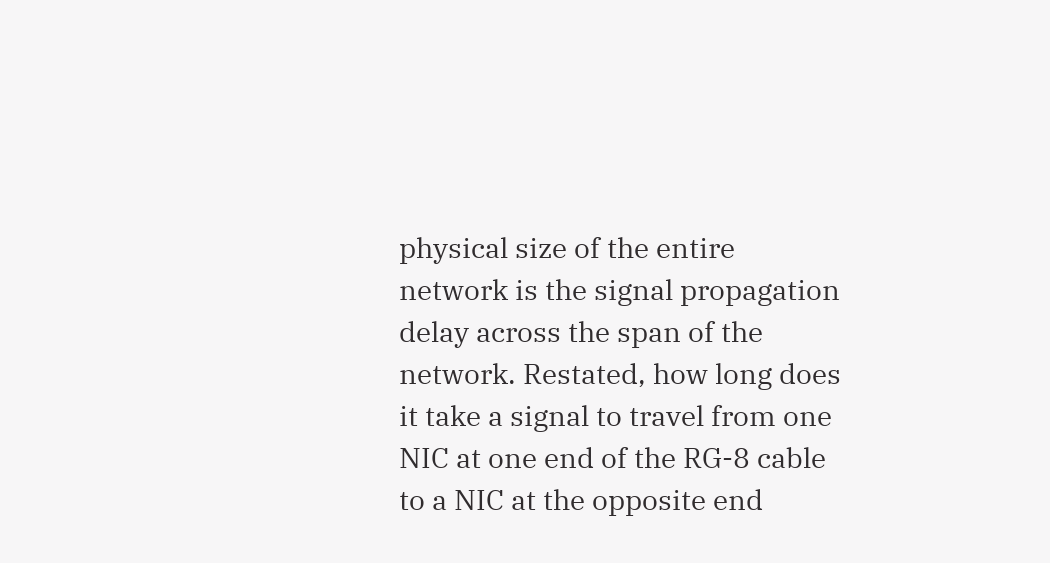physical size of the entire network is the signal propagation delay across the span of the network. Restated, how long does it take a signal to travel from one NIC at one end of the RG-8 cable to a NIC at the opposite end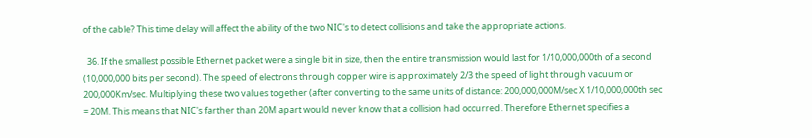of the cable? This time delay will affect the ability of the two NIC's to detect collisions and take the appropriate actions.

  36. If the smallest possible Ethernet packet were a single bit in size, then the entire transmission would last for 1/10,000,000th of a second (10,000,000 bits per second). The speed of electrons through copper wire is approximately 2/3 the speed of light through vacuum or 200,000Km/sec. Multiplying these two values together (after converting to the same units of distance: 200,000,000M/sec X 1/10,000,000th sec = 20M. This means that NIC's farther than 20M apart would never know that a collision had occurred. Therefore Ethernet specifies a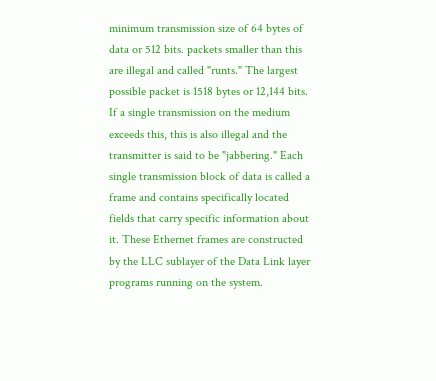minimum transmission size of 64 bytes of data or 512 bits. packets smaller than this are illegal and called "runts." The largest possible packet is 1518 bytes or 12,144 bits. If a single transmission on the medium exceeds this, this is also illegal and the transmitter is said to be "jabbering." Each single transmission block of data is called a frame and contains specifically located fields that carry specific information about it. These Ethernet frames are constructed by the LLC sublayer of the Data Link layer programs running on the system.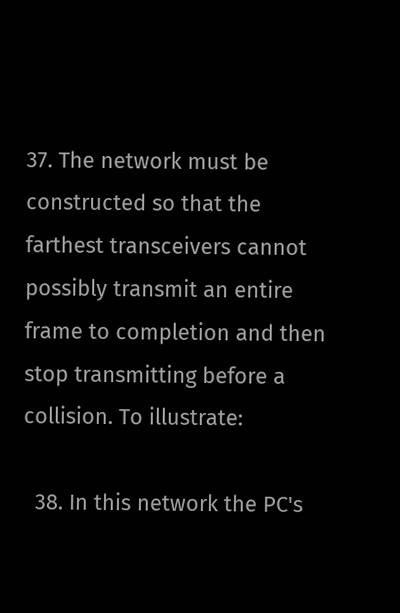37. The network must be constructed so that the farthest transceivers cannot possibly transmit an entire frame to completion and then stop transmitting before a collision. To illustrate:

  38. In this network the PC's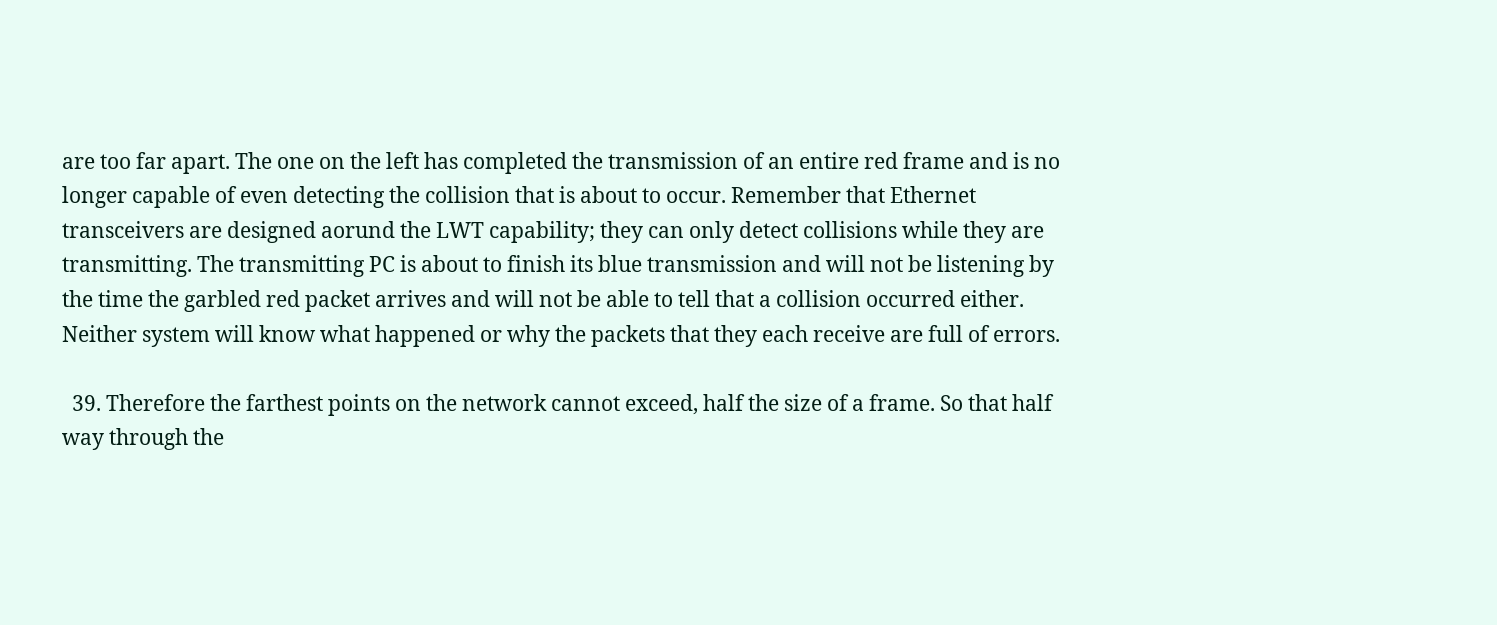are too far apart. The one on the left has completed the transmission of an entire red frame and is no longer capable of even detecting the collision that is about to occur. Remember that Ethernet transceivers are designed aorund the LWT capability; they can only detect collisions while they are transmitting. The transmitting PC is about to finish its blue transmission and will not be listening by the time the garbled red packet arrives and will not be able to tell that a collision occurred either. Neither system will know what happened or why the packets that they each receive are full of errors.

  39. Therefore the farthest points on the network cannot exceed, half the size of a frame. So that half way through the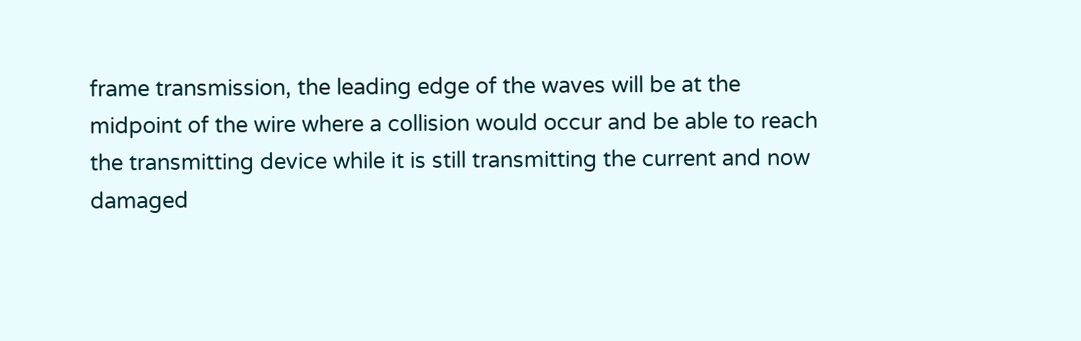frame transmission, the leading edge of the waves will be at the midpoint of the wire where a collision would occur and be able to reach the transmitting device while it is still transmitting the current and now damaged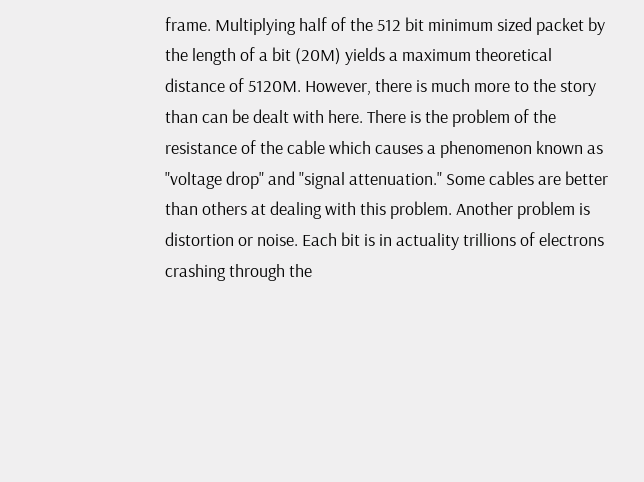frame. Multiplying half of the 512 bit minimum sized packet by the length of a bit (20M) yields a maximum theoretical distance of 5120M. However, there is much more to the story than can be dealt with here. There is the problem of the resistance of the cable which causes a phenomenon known as "voltage drop" and "signal attenuation." Some cables are better than others at dealing with this problem. Another problem is distortion or noise. Each bit is in actuality trillions of electrons crashing through the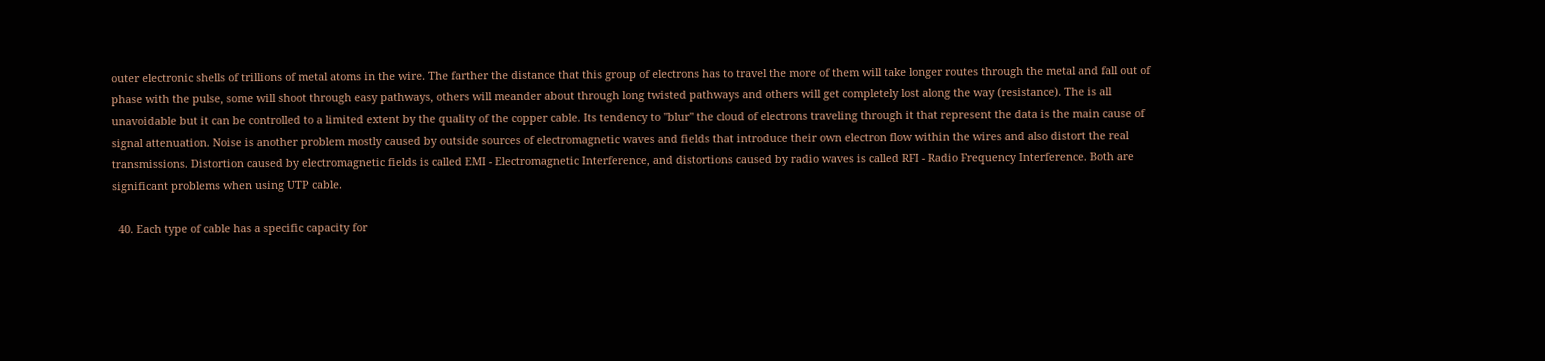outer electronic shells of trillions of metal atoms in the wire. The farther the distance that this group of electrons has to travel the more of them will take longer routes through the metal and fall out of phase with the pulse, some will shoot through easy pathways, others will meander about through long twisted pathways and others will get completely lost along the way (resistance). The is all unavoidable but it can be controlled to a limited extent by the quality of the copper cable. Its tendency to "blur" the cloud of electrons traveling through it that represent the data is the main cause of signal attenuation. Noise is another problem mostly caused by outside sources of electromagnetic waves and fields that introduce their own electron flow within the wires and also distort the real transmissions. Distortion caused by electromagnetic fields is called EMI - Electromagnetic Interference, and distortions caused by radio waves is called RFI - Radio Frequency Interference. Both are significant problems when using UTP cable.

  40. Each type of cable has a specific capacity for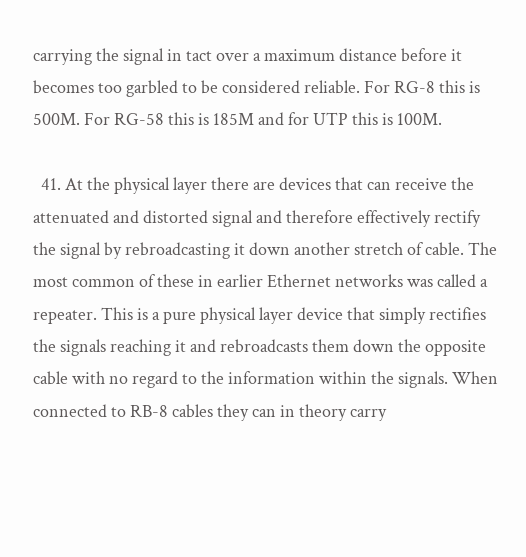carrying the signal in tact over a maximum distance before it becomes too garbled to be considered reliable. For RG-8 this is 500M. For RG-58 this is 185M and for UTP this is 100M.

  41. At the physical layer there are devices that can receive the attenuated and distorted signal and therefore effectively rectify the signal by rebroadcasting it down another stretch of cable. The most common of these in earlier Ethernet networks was called a repeater. This is a pure physical layer device that simply rectifies the signals reaching it and rebroadcasts them down the opposite cable with no regard to the information within the signals. When connected to RB-8 cables they can in theory carry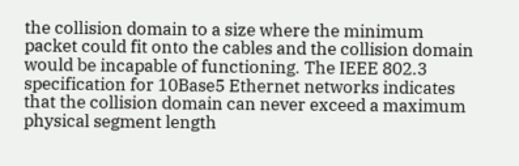the collision domain to a size where the minimum packet could fit onto the cables and the collision domain would be incapable of functioning. The IEEE 802.3 specification for 10Base5 Ethernet networks indicates that the collision domain can never exceed a maximum physical segment length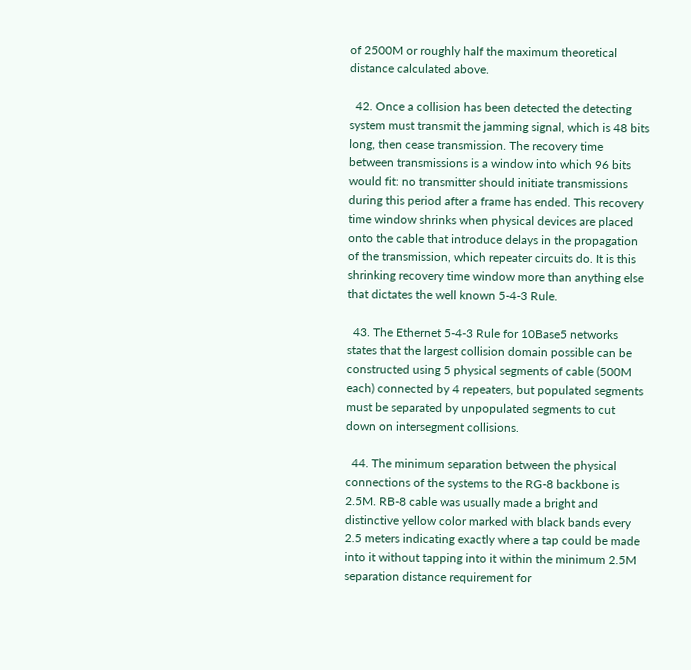of 2500M or roughly half the maximum theoretical distance calculated above.

  42. Once a collision has been detected the detecting system must transmit the jamming signal, which is 48 bits long, then cease transmission. The recovery time between transmissions is a window into which 96 bits would fit: no transmitter should initiate transmissions during this period after a frame has ended. This recovery time window shrinks when physical devices are placed onto the cable that introduce delays in the propagation of the transmission, which repeater circuits do. It is this shrinking recovery time window more than anything else that dictates the well known 5-4-3 Rule.

  43. The Ethernet 5-4-3 Rule for 10Base5 networks states that the largest collision domain possible can be constructed using 5 physical segments of cable (500M each) connected by 4 repeaters, but populated segments must be separated by unpopulated segments to cut down on intersegment collisions.

  44. The minimum separation between the physical connections of the systems to the RG-8 backbone is 2.5M. RB-8 cable was usually made a bright and distinctive yellow color marked with black bands every 2.5 meters indicating exactly where a tap could be made into it without tapping into it within the minimum 2.5M separation distance requirement for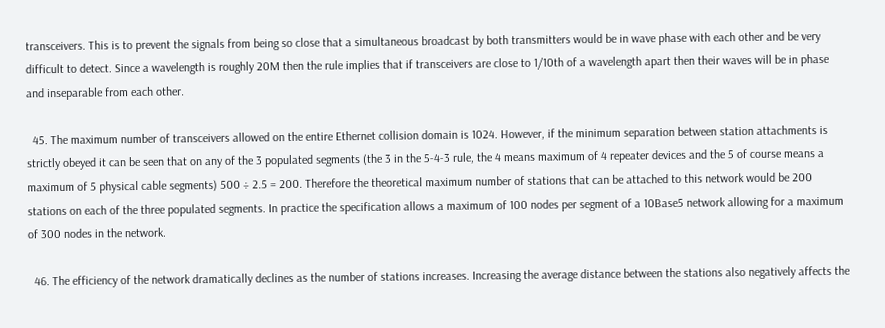transceivers. This is to prevent the signals from being so close that a simultaneous broadcast by both transmitters would be in wave phase with each other and be very difficult to detect. Since a wavelength is roughly 20M then the rule implies that if transceivers are close to 1/10th of a wavelength apart then their waves will be in phase and inseparable from each other.

  45. The maximum number of transceivers allowed on the entire Ethernet collision domain is 1024. However, if the minimum separation between station attachments is strictly obeyed it can be seen that on any of the 3 populated segments (the 3 in the 5-4-3 rule, the 4 means maximum of 4 repeater devices and the 5 of course means a maximum of 5 physical cable segments) 500 ÷ 2.5 = 200. Therefore the theoretical maximum number of stations that can be attached to this network would be 200 stations on each of the three populated segments. In practice the specification allows a maximum of 100 nodes per segment of a 10Base5 network allowing for a maximum of 300 nodes in the network.

  46. The efficiency of the network dramatically declines as the number of stations increases. Increasing the average distance between the stations also negatively affects the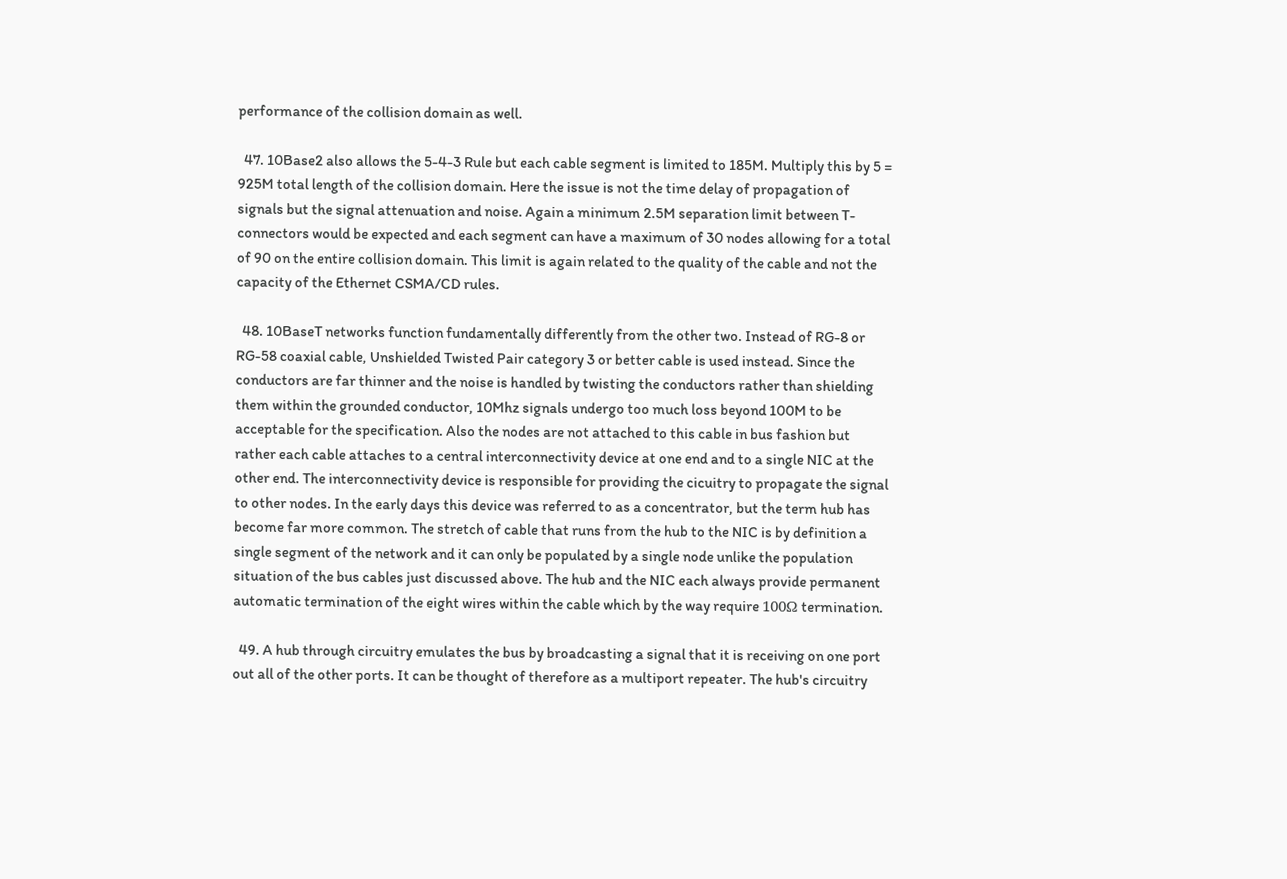performance of the collision domain as well.

  47. 10Base2 also allows the 5-4-3 Rule but each cable segment is limited to 185M. Multiply this by 5 = 925M total length of the collision domain. Here the issue is not the time delay of propagation of signals but the signal attenuation and noise. Again a minimum 2.5M separation limit between T-connectors would be expected and each segment can have a maximum of 30 nodes allowing for a total of 90 on the entire collision domain. This limit is again related to the quality of the cable and not the capacity of the Ethernet CSMA/CD rules.

  48. 10BaseT networks function fundamentally differently from the other two. Instead of RG-8 or RG-58 coaxial cable, Unshielded Twisted Pair category 3 or better cable is used instead. Since the conductors are far thinner and the noise is handled by twisting the conductors rather than shielding them within the grounded conductor, 10Mhz signals undergo too much loss beyond 100M to be acceptable for the specification. Also the nodes are not attached to this cable in bus fashion but rather each cable attaches to a central interconnectivity device at one end and to a single NIC at the other end. The interconnectivity device is responsible for providing the cicuitry to propagate the signal to other nodes. In the early days this device was referred to as a concentrator, but the term hub has become far more common. The stretch of cable that runs from the hub to the NIC is by definition a single segment of the network and it can only be populated by a single node unlike the population situation of the bus cables just discussed above. The hub and the NIC each always provide permanent automatic termination of the eight wires within the cable which by the way require 100Ω termination.

  49. A hub through circuitry emulates the bus by broadcasting a signal that it is receiving on one port out all of the other ports. It can be thought of therefore as a multiport repeater. The hub's circuitry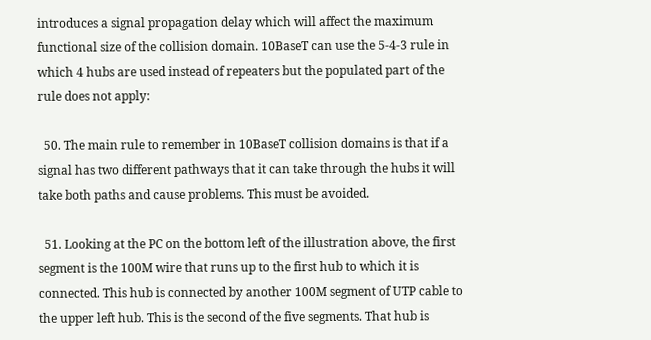introduces a signal propagation delay which will affect the maximum functional size of the collision domain. 10BaseT can use the 5-4-3 rule in which 4 hubs are used instead of repeaters but the populated part of the rule does not apply:

  50. The main rule to remember in 10BaseT collision domains is that if a signal has two different pathways that it can take through the hubs it will take both paths and cause problems. This must be avoided.

  51. Looking at the PC on the bottom left of the illustration above, the first segment is the 100M wire that runs up to the first hub to which it is connected. This hub is connected by another 100M segment of UTP cable to the upper left hub. This is the second of the five segments. That hub is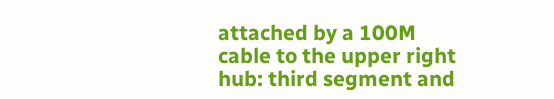attached by a 100M cable to the upper right hub: third segment and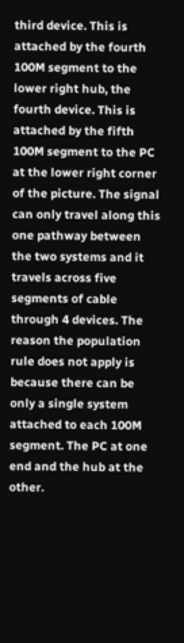third device. This is attached by the fourth 100M segment to the lower right hub, the fourth device. This is attached by the fifth 100M segment to the PC at the lower right corner of the picture. The signal can only travel along this one pathway between the two systems and it travels across five segments of cable through 4 devices. The reason the population rule does not apply is because there can be only a single system attached to each 100M segment. The PC at one end and the hub at the other.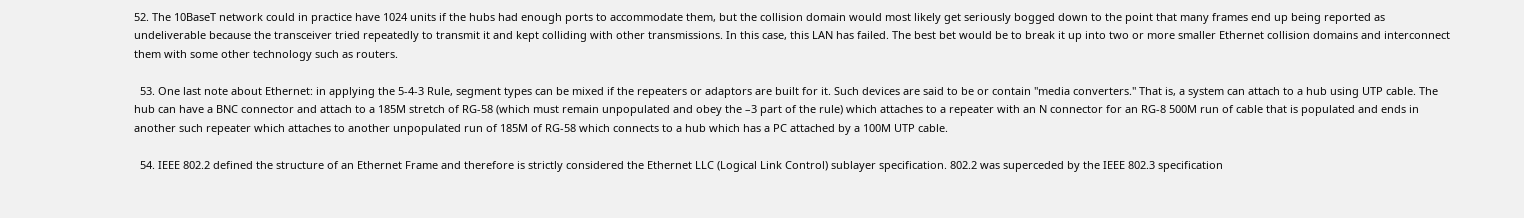52. The 10BaseT network could in practice have 1024 units if the hubs had enough ports to accommodate them, but the collision domain would most likely get seriously bogged down to the point that many frames end up being reported as undeliverable because the transceiver tried repeatedly to transmit it and kept colliding with other transmissions. In this case, this LAN has failed. The best bet would be to break it up into two or more smaller Ethernet collision domains and interconnect them with some other technology such as routers.

  53. One last note about Ethernet: in applying the 5-4-3 Rule, segment types can be mixed if the repeaters or adaptors are built for it. Such devices are said to be or contain "media converters." That is, a system can attach to a hub using UTP cable. The hub can have a BNC connector and attach to a 185M stretch of RG-58 (which must remain unpopulated and obey the –3 part of the rule) which attaches to a repeater with an N connector for an RG-8 500M run of cable that is populated and ends in another such repeater which attaches to another unpopulated run of 185M of RG-58 which connects to a hub which has a PC attached by a 100M UTP cable.

  54. IEEE 802.2 defined the structure of an Ethernet Frame and therefore is strictly considered the Ethernet LLC (Logical Link Control) sublayer specification. 802.2 was superceded by the IEEE 802.3 specification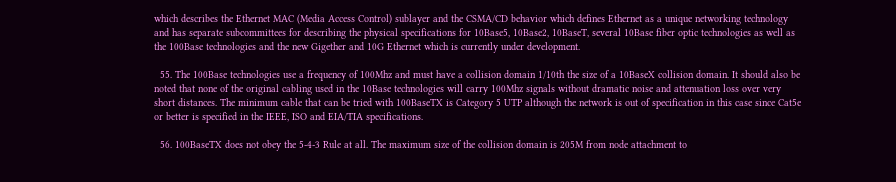which describes the Ethernet MAC (Media Access Control) sublayer and the CSMA/CD behavior which defines Ethernet as a unique networking technology and has separate subcommittees for describing the physical specifications for 10Base5, 10Base2, 10BaseT, several 10Base fiber optic technologies as well as the 100Base technologies and the new Gigether and 10G Ethernet which is currently under development.

  55. The 100Base technologies use a frequency of 100Mhz and must have a collision domain 1/10th the size of a 10BaseX collision domain. It should also be noted that none of the original cabling used in the 10Base technologies will carry 100Mhz signals without dramatic noise and attenuation loss over very short distances. The minimum cable that can be tried with 100BaseTX is Category 5 UTP although the network is out of specification in this case since Cat5e or better is specified in the IEEE, ISO and EIA/TIA specifications.

  56. 100BaseTX does not obey the 5-4-3 Rule at all. The maximum size of the collision domain is 205M from node attachment to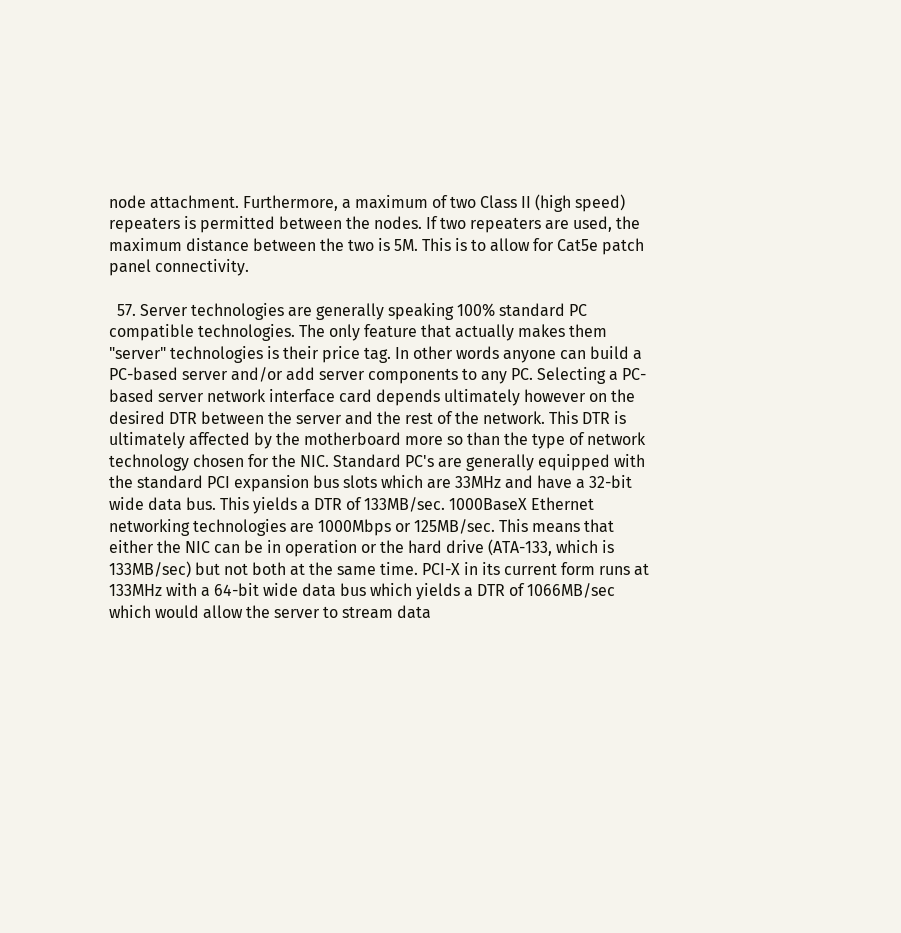node attachment. Furthermore, a maximum of two Class II (high speed) repeaters is permitted between the nodes. If two repeaters are used, the maximum distance between the two is 5M. This is to allow for Cat5e patch panel connectivity.

  57. Server technologies are generally speaking 100% standard PC compatible technologies. The only feature that actually makes them "server" technologies is their price tag. In other words anyone can build a PC-based server and/or add server components to any PC. Selecting a PC-based server network interface card depends ultimately however on the desired DTR between the server and the rest of the network. This DTR is ultimately affected by the motherboard more so than the type of network technology chosen for the NIC. Standard PC's are generally equipped with the standard PCI expansion bus slots which are 33MHz and have a 32-bit wide data bus. This yields a DTR of 133MB/sec. 1000BaseX Ethernet networking technologies are 1000Mbps or 125MB/sec. This means that either the NIC can be in operation or the hard drive (ATA-133, which is 133MB/sec) but not both at the same time. PCI-X in its current form runs at 133MHz with a 64-bit wide data bus which yields a DTR of 1066MB/sec which would allow the server to stream data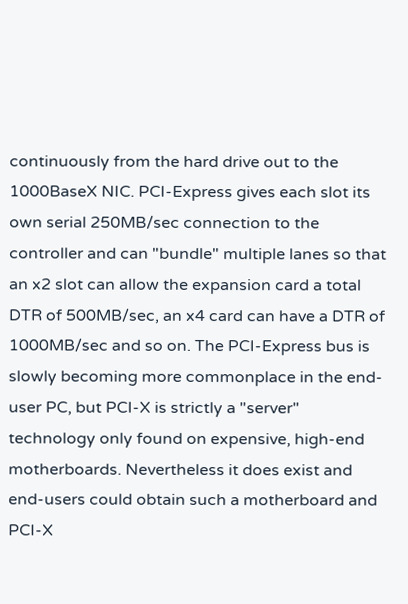continuously from the hard drive out to the 1000BaseX NIC. PCI-Express gives each slot its own serial 250MB/sec connection to the controller and can "bundle" multiple lanes so that an x2 slot can allow the expansion card a total DTR of 500MB/sec, an x4 card can have a DTR of 1000MB/sec and so on. The PCI-Express bus is slowly becoming more commonplace in the end-user PC, but PCI-X is strictly a "server" technology only found on expensive, high-end motherboards. Nevertheless it does exist and end-users could obtain such a motherboard and PCI-X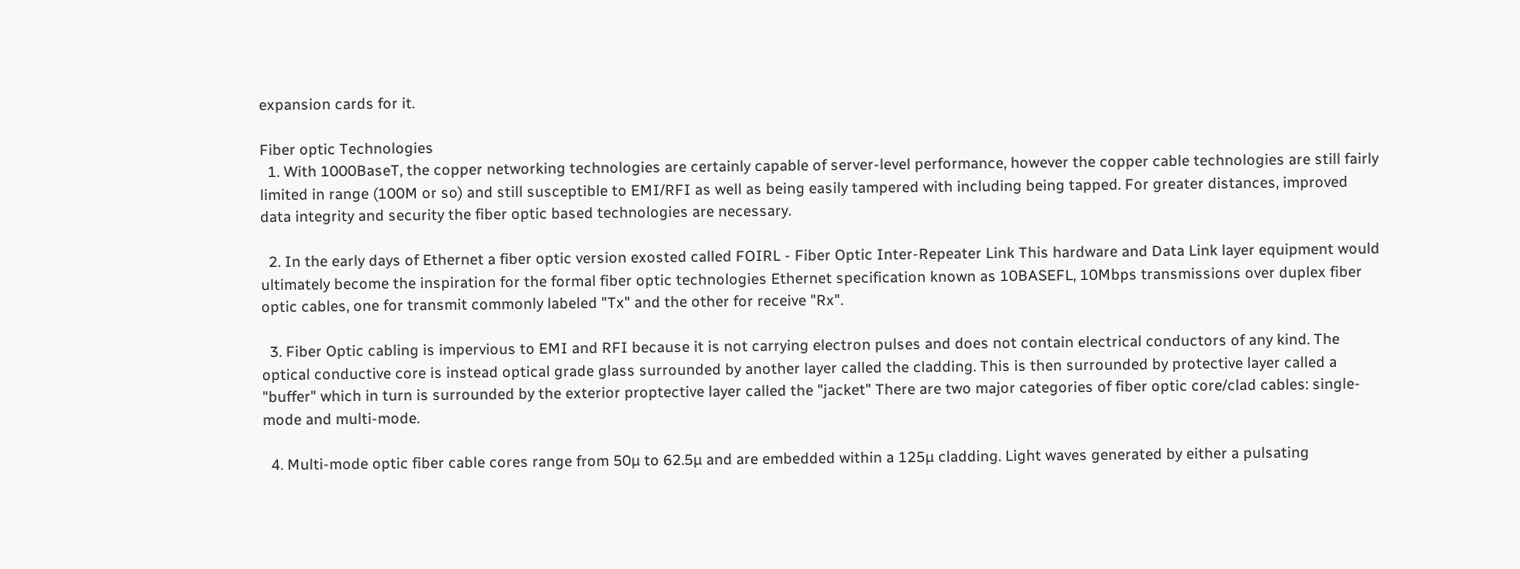expansion cards for it.

Fiber optic Technologies
  1. With 1000BaseT, the copper networking technologies are certainly capable of server-level performance, however the copper cable technologies are still fairly limited in range (100M or so) and still susceptible to EMI/RFI as well as being easily tampered with including being tapped. For greater distances, improved data integrity and security the fiber optic based technologies are necessary.

  2. In the early days of Ethernet a fiber optic version exosted called FOIRL - Fiber Optic Inter-Repeater Link This hardware and Data Link layer equipment would ultimately become the inspiration for the formal fiber optic technologies Ethernet specification known as 10BASEFL, 10Mbps transmissions over duplex fiber optic cables, one for transmit commonly labeled "Tx" and the other for receive "Rx".

  3. Fiber Optic cabling is impervious to EMI and RFI because it is not carrying electron pulses and does not contain electrical conductors of any kind. The optical conductive core is instead optical grade glass surrounded by another layer called the cladding. This is then surrounded by protective layer called a "buffer" which in turn is surrounded by the exterior proptective layer called the "jacket" There are two major categories of fiber optic core/clad cables: single-mode and multi-mode.

  4. Multi-mode optic fiber cable cores range from 50µ to 62.5µ and are embedded within a 125µ cladding. Light waves generated by either a pulsating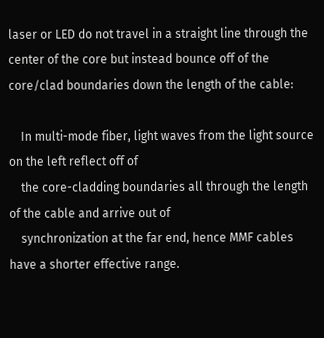laser or LED do not travel in a straight line through the center of the core but instead bounce off of the core/clad boundaries down the length of the cable:

    In multi-mode fiber, light waves from the light source on the left reflect off of
    the core-cladding boundaries all through the length of the cable and arrive out of
    synchronization at the far end, hence MMF cables have a shorter effective range.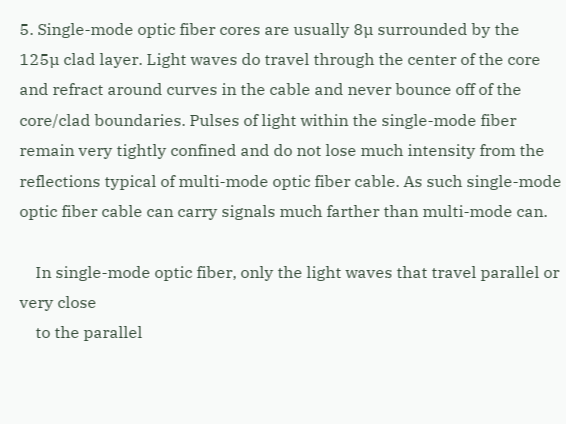5. Single-mode optic fiber cores are usually 8µ surrounded by the 125µ clad layer. Light waves do travel through the center of the core and refract around curves in the cable and never bounce off of the core/clad boundaries. Pulses of light within the single-mode fiber remain very tightly confined and do not lose much intensity from the reflections typical of multi-mode optic fiber cable. As such single-mode optic fiber cable can carry signals much farther than multi-mode can.

    In single-mode optic fiber, only the light waves that travel parallel or very close
    to the parallel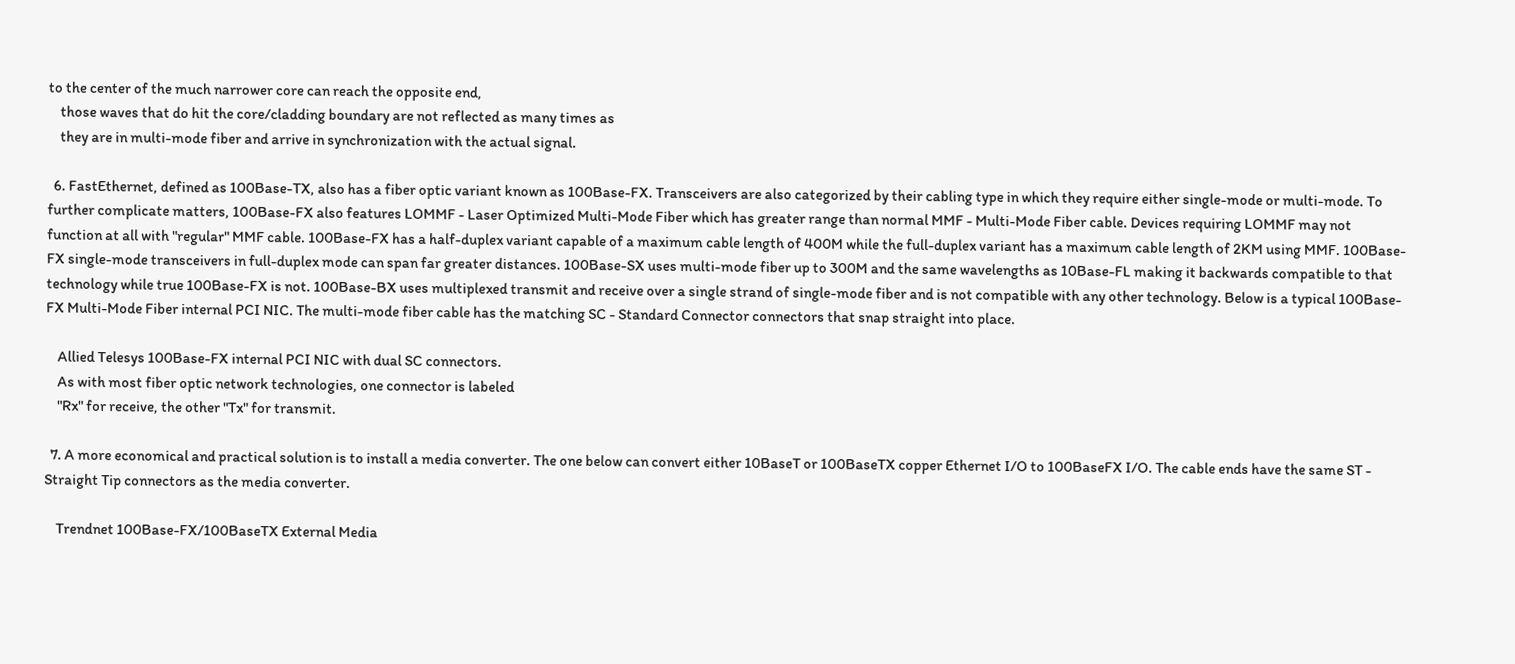to the center of the much narrower core can reach the opposite end,
    those waves that do hit the core/cladding boundary are not reflected as many times as
    they are in multi-mode fiber and arrive in synchronization with the actual signal.

  6. FastEthernet, defined as 100Base-TX, also has a fiber optic variant known as 100Base-FX. Transceivers are also categorized by their cabling type in which they require either single-mode or multi-mode. To further complicate matters, 100Base-FX also features LOMMF - Laser Optimized Multi-Mode Fiber which has greater range than normal MMF - Multi-Mode Fiber cable. Devices requiring LOMMF may not function at all with "regular" MMF cable. 100Base-FX has a half-duplex variant capable of a maximum cable length of 400M while the full-duplex variant has a maximum cable length of 2KM using MMF. 100Base-FX single-mode transceivers in full-duplex mode can span far greater distances. 100Base-SX uses multi-mode fiber up to 300M and the same wavelengths as 10Base-FL making it backwards compatible to that technology while true 100Base-FX is not. 100Base-BX uses multiplexed transmit and receive over a single strand of single-mode fiber and is not compatible with any other technology. Below is a typical 100Base-FX Multi-Mode Fiber internal PCI NIC. The multi-mode fiber cable has the matching SC - Standard Connector connectors that snap straight into place.

    Allied Telesys 100Base-FX internal PCI NIC with dual SC connectors.
    As with most fiber optic network technologies, one connector is labeled
    "Rx" for receive, the other "Tx" for transmit.

  7. A more economical and practical solution is to install a media converter. The one below can convert either 10BaseT or 100BaseTX copper Ethernet I/O to 100BaseFX I/O. The cable ends have the same ST - Straight Tip connectors as the media converter.

    Trendnet 100Base-FX/100BaseTX External Media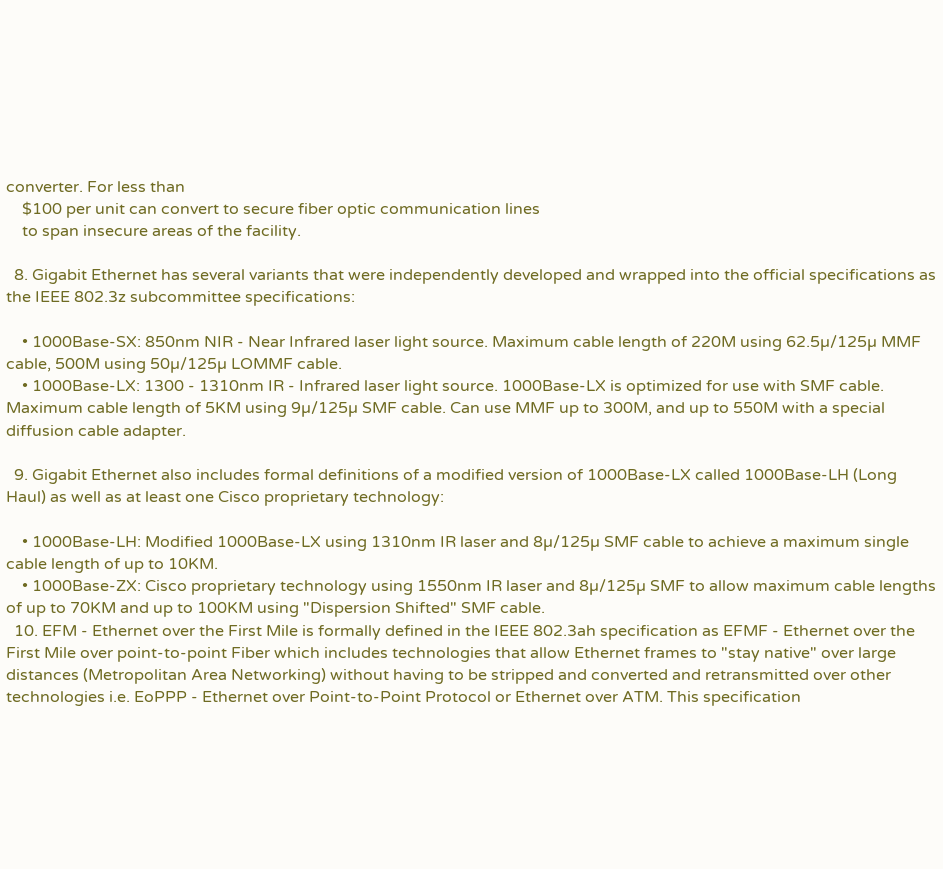converter. For less than
    $100 per unit can convert to secure fiber optic communication lines
    to span insecure areas of the facility.

  8. Gigabit Ethernet has several variants that were independently developed and wrapped into the official specifications as the IEEE 802.3z subcommittee specifications:

    • 1000Base-SX: 850nm NIR - Near Infrared laser light source. Maximum cable length of 220M using 62.5µ/125µ MMF cable, 500M using 50µ/125µ LOMMF cable.
    • 1000Base-LX: 1300 - 1310nm IR - Infrared laser light source. 1000Base-LX is optimized for use with SMF cable. Maximum cable length of 5KM using 9µ/125µ SMF cable. Can use MMF up to 300M, and up to 550M with a special diffusion cable adapter.

  9. Gigabit Ethernet also includes formal definitions of a modified version of 1000Base-LX called 1000Base-LH (Long Haul) as well as at least one Cisco proprietary technology:

    • 1000Base-LH: Modified 1000Base-LX using 1310nm IR laser and 8µ/125µ SMF cable to achieve a maximum single cable length of up to 10KM.
    • 1000Base-ZX: Cisco proprietary technology using 1550nm IR laser and 8µ/125µ SMF to allow maximum cable lengths of up to 70KM and up to 100KM using "Dispersion Shifted" SMF cable.
  10. EFM - Ethernet over the First Mile is formally defined in the IEEE 802.3ah specification as EFMF - Ethernet over the First Mile over point-to-point Fiber which includes technologies that allow Ethernet frames to "stay native" over large distances (Metropolitan Area Networking) without having to be stripped and converted and retransmitted over other technologies i.e. EoPPP - Ethernet over Point-to-Point Protocol or Ethernet over ATM. This specification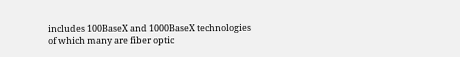includes 100BaseX and 1000BaseX technologies of which many are fiber optic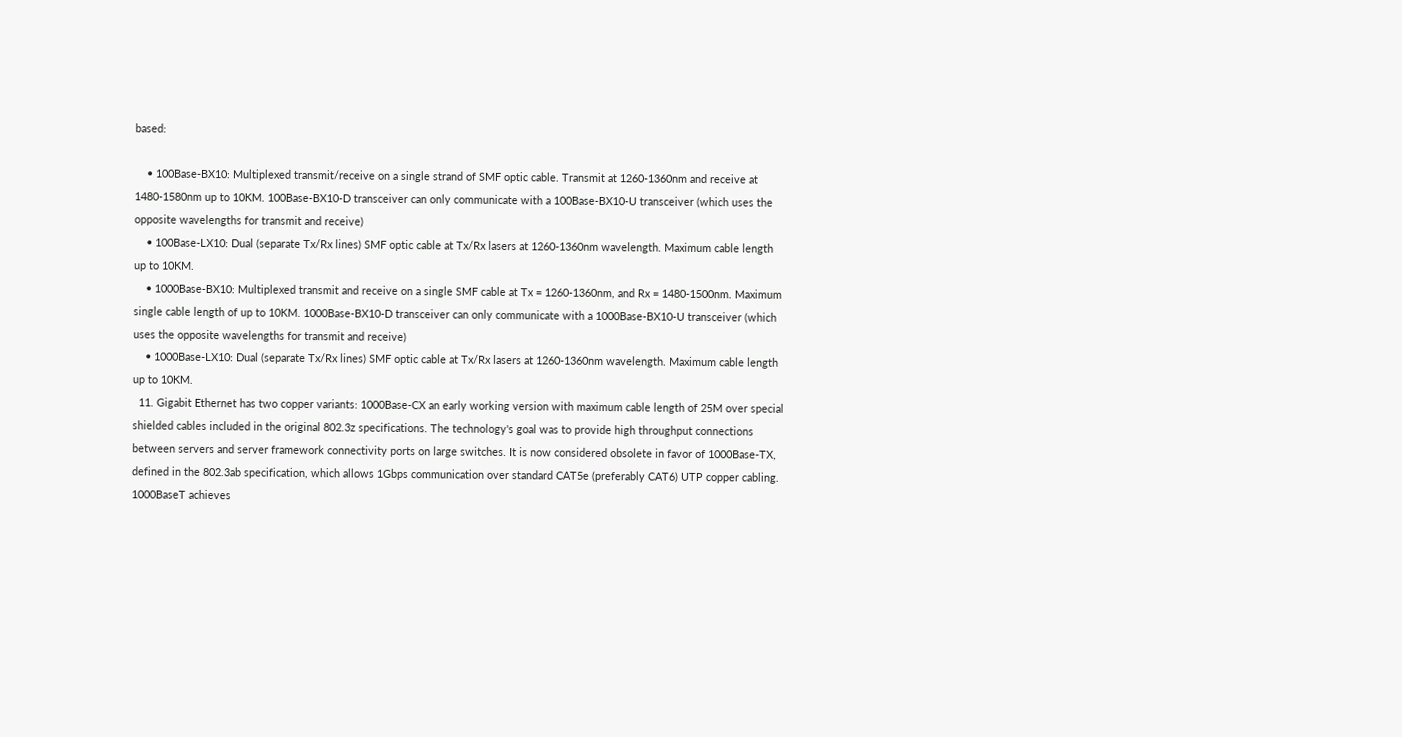based:

    • 100Base-BX10: Multiplexed transmit/receive on a single strand of SMF optic cable. Transmit at 1260-1360nm and receive at 1480-1580nm up to 10KM. 100Base-BX10-D transceiver can only communicate with a 100Base-BX10-U transceiver (which uses the opposite wavelengths for transmit and receive)
    • 100Base-LX10: Dual (separate Tx/Rx lines) SMF optic cable at Tx/Rx lasers at 1260-1360nm wavelength. Maximum cable length up to 10KM.
    • 1000Base-BX10: Multiplexed transmit and receive on a single SMF cable at Tx = 1260-1360nm, and Rx = 1480-1500nm. Maximum single cable length of up to 10KM. 1000Base-BX10-D transceiver can only communicate with a 1000Base-BX10-U transceiver (which uses the opposite wavelengths for transmit and receive)
    • 1000Base-LX10: Dual (separate Tx/Rx lines) SMF optic cable at Tx/Rx lasers at 1260-1360nm wavelength. Maximum cable length up to 10KM.
  11. Gigabit Ethernet has two copper variants: 1000Base-CX an early working version with maximum cable length of 25M over special shielded cables included in the original 802.3z specifications. The technology's goal was to provide high throughput connections between servers and server framework connectivity ports on large switches. It is now considered obsolete in favor of 1000Base-TX, defined in the 802.3ab specification, which allows 1Gbps communication over standard CAT5e (preferably CAT6) UTP copper cabling. 1000BaseT achieves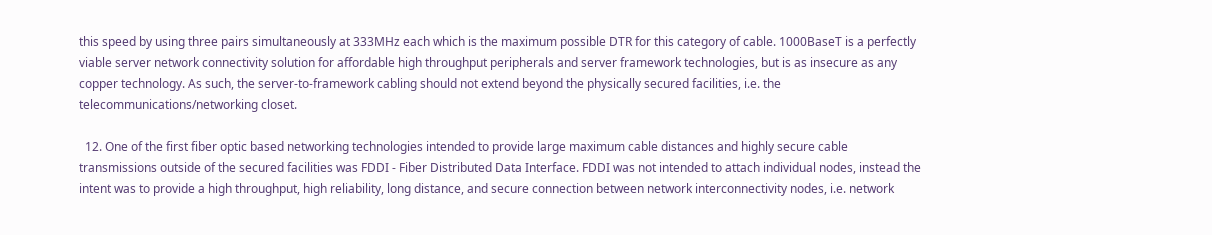this speed by using three pairs simultaneously at 333MHz each which is the maximum possible DTR for this category of cable. 1000BaseT is a perfectly viable server network connectivity solution for affordable high throughput peripherals and server framework technologies, but is as insecure as any copper technology. As such, the server-to-framework cabling should not extend beyond the physically secured facilities, i.e. the telecommunications/networking closet.

  12. One of the first fiber optic based networking technologies intended to provide large maximum cable distances and highly secure cable transmissions outside of the secured facilities was FDDI - Fiber Distributed Data Interface. FDDI was not intended to attach individual nodes, instead the intent was to provide a high throughput, high reliability, long distance, and secure connection between network interconnectivity nodes, i.e. network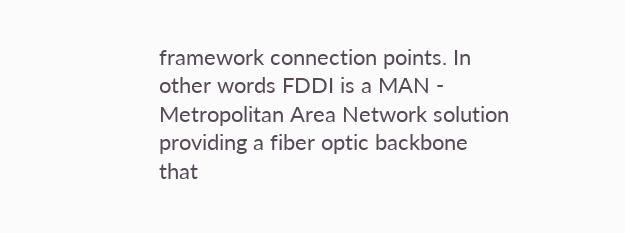framework connection points. In other words FDDI is a MAN - Metropolitan Area Network solution providing a fiber optic backbone that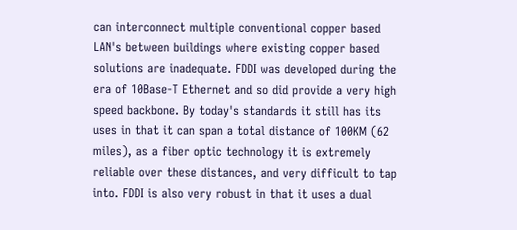can interconnect multiple conventional copper based LAN's between buildings where existing copper based solutions are inadequate. FDDI was developed during the era of 10Base-T Ethernet and so did provide a very high speed backbone. By today's standards it still has its uses in that it can span a total distance of 100KM (62 miles), as a fiber optic technology it is extremely reliable over these distances, and very difficult to tap into. FDDI is also very robust in that it uses a dual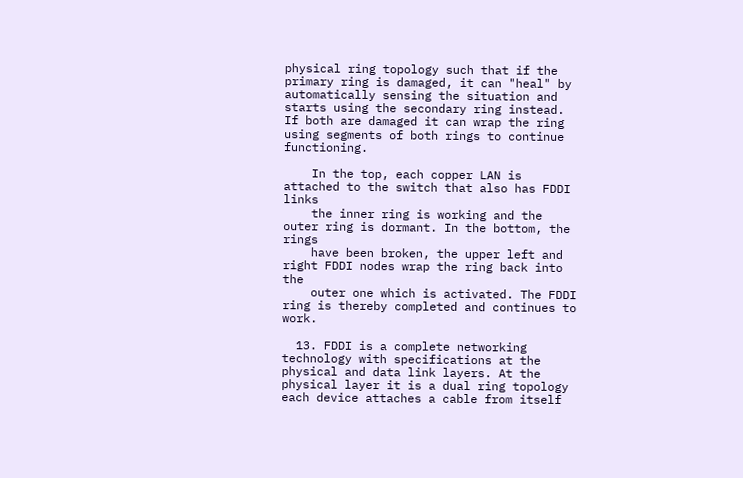physical ring topology such that if the primary ring is damaged, it can "heal" by automatically sensing the situation and starts using the secondary ring instead. If both are damaged it can wrap the ring using segments of both rings to continue functioning.

    In the top, each copper LAN is attached to the switch that also has FDDI links
    the inner ring is working and the outer ring is dormant. In the bottom, the rings
    have been broken, the upper left and right FDDI nodes wrap the ring back into the
    outer one which is activated. The FDDI ring is thereby completed and continues to work.

  13. FDDI is a complete networking technology with specifications at the physical and data link layers. At the physical layer it is a dual ring topology each device attaches a cable from itself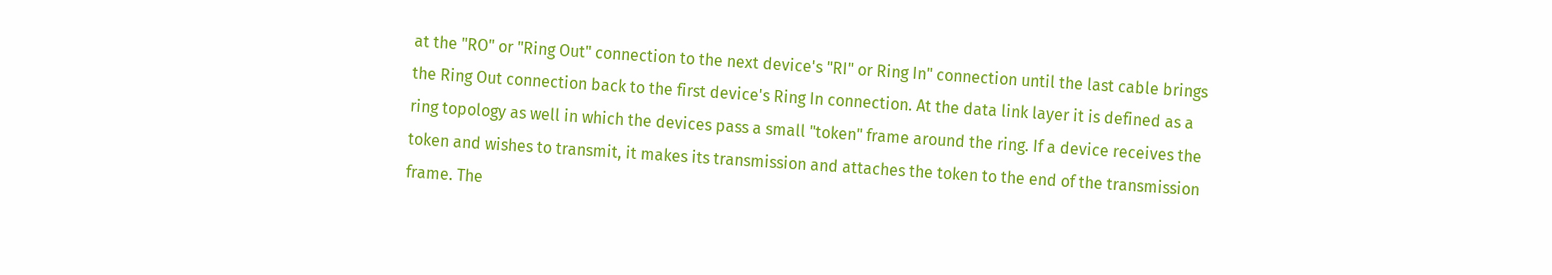at the "RO" or "Ring Out" connection to the next device's "RI" or Ring In" connection until the last cable brings the Ring Out connection back to the first device's Ring In connection. At the data link layer it is defined as a ring topology as well in which the devices pass a small "token" frame around the ring. If a device receives the token and wishes to transmit, it makes its transmission and attaches the token to the end of the transmission frame. The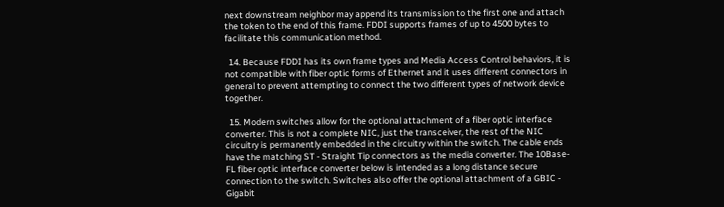next downstream neighbor may append its transmission to the first one and attach the token to the end of this frame. FDDI supports frames of up to 4500 bytes to facilitate this communication method.

  14. Because FDDI has its own frame types and Media Access Control behaviors, it is not compatible with fiber optic forms of Ethernet and it uses different connectors in general to prevent attempting to connect the two different types of network device together.

  15. Modern switches allow for the optional attachment of a fiber optic interface converter. This is not a complete NIC, just the transceiver, the rest of the NIC circuitry is permanently embedded in the circuitry within the switch. The cable ends have the matching ST - Straight Tip connectors as the media converter. The 10Base-FL fiber optic interface converter below is intended as a long distance secure connection to the switch. Switches also offer the optional attachment of a GBIC - Gigabit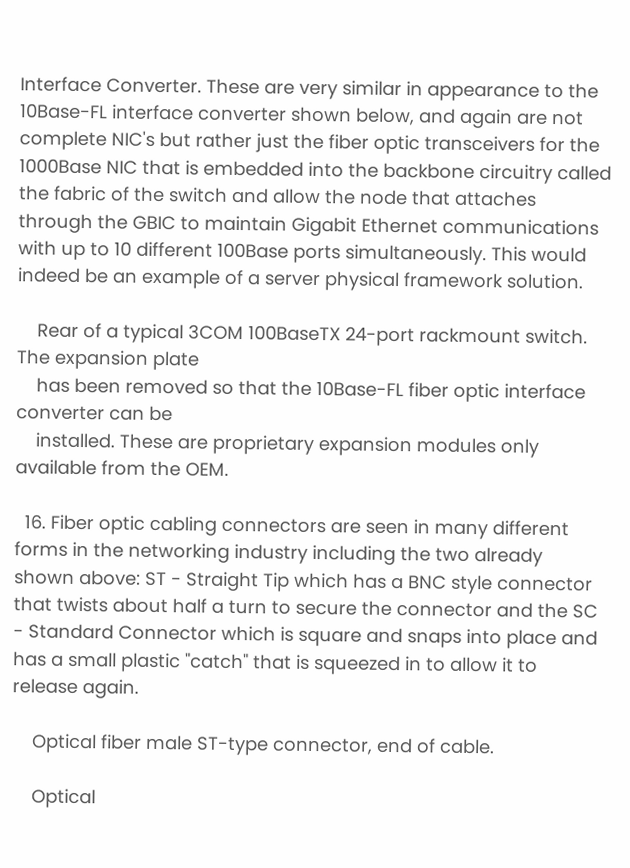Interface Converter. These are very similar in appearance to the 10Base-FL interface converter shown below, and again are not complete NIC's but rather just the fiber optic transceivers for the 1000Base NIC that is embedded into the backbone circuitry called the fabric of the switch and allow the node that attaches through the GBIC to maintain Gigabit Ethernet communications with up to 10 different 100Base ports simultaneously. This would indeed be an example of a server physical framework solution.

    Rear of a typical 3COM 100BaseTX 24-port rackmount switch. The expansion plate
    has been removed so that the 10Base-FL fiber optic interface converter can be
    installed. These are proprietary expansion modules only available from the OEM.

  16. Fiber optic cabling connectors are seen in many different forms in the networking industry including the two already shown above: ST - Straight Tip which has a BNC style connector that twists about half a turn to secure the connector and the SC - Standard Connector which is square and snaps into place and has a small plastic "catch" that is squeezed in to allow it to release again.

    Optical fiber male ST-type connector, end of cable.

    Optical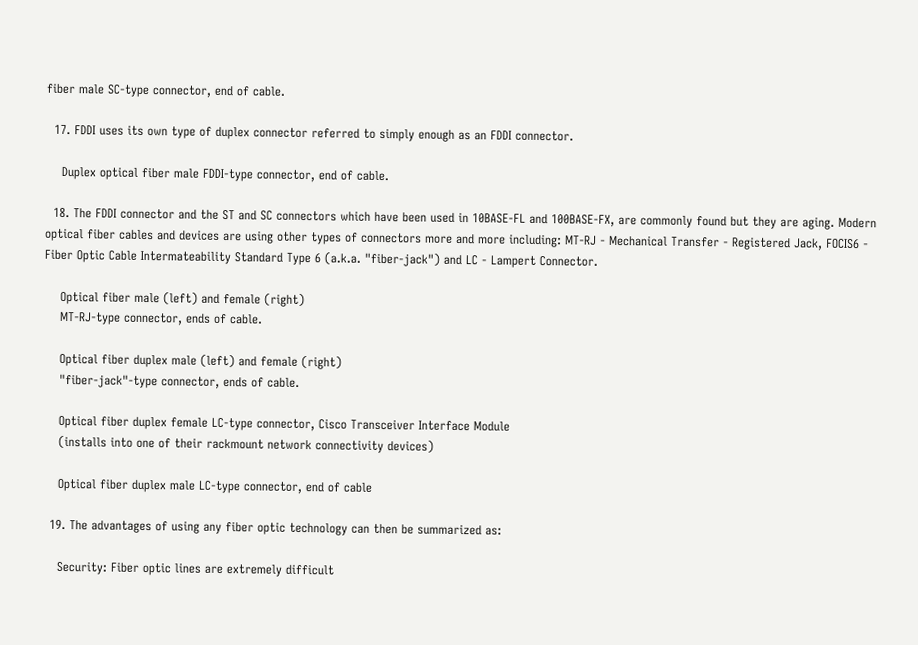fiber male SC-type connector, end of cable.

  17. FDDI uses its own type of duplex connector referred to simply enough as an FDDI connector.

    Duplex optical fiber male FDDI-type connector, end of cable.

  18. The FDDI connector and the ST and SC connectors which have been used in 10BASE-FL and 100BASE-FX, are commonly found but they are aging. Modern optical fiber cables and devices are using other types of connectors more and more including: MT-RJ - Mechanical Transfer - Registered Jack, FOCIS6 - Fiber Optic Cable Intermateability Standard Type 6 (a.k.a. "fiber-jack") and LC - Lampert Connector.

    Optical fiber male (left) and female (right)
    MT-RJ-type connector, ends of cable.

    Optical fiber duplex male (left) and female (right)
    "fiber-jack"-type connector, ends of cable.

    Optical fiber duplex female LC-type connector, Cisco Transceiver Interface Module
    (installs into one of their rackmount network connectivity devices)

    Optical fiber duplex male LC-type connector, end of cable

  19. The advantages of using any fiber optic technology can then be summarized as:

    Security: Fiber optic lines are extremely difficult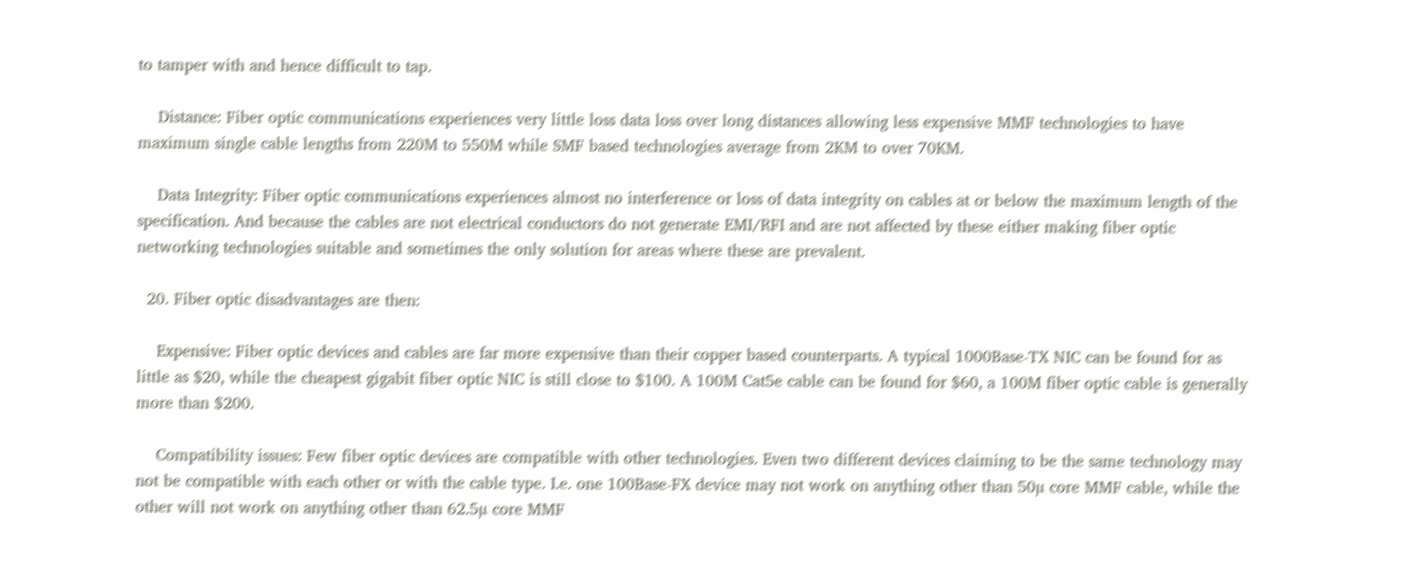to tamper with and hence difficult to tap.

    Distance: Fiber optic communications experiences very little loss data loss over long distances allowing less expensive MMF technologies to have maximum single cable lengths from 220M to 550M while SMF based technologies average from 2KM to over 70KM.

    Data Integrity: Fiber optic communications experiences almost no interference or loss of data integrity on cables at or below the maximum length of the specification. And because the cables are not electrical conductors do not generate EMI/RFI and are not affected by these either making fiber optic networking technologies suitable and sometimes the only solution for areas where these are prevalent.

  20. Fiber optic disadvantages are then:

    Expensive: Fiber optic devices and cables are far more expensive than their copper based counterparts. A typical 1000Base-TX NIC can be found for as little as $20, while the cheapest gigabit fiber optic NIC is still close to $100. A 100M Cat5e cable can be found for $60, a 100M fiber optic cable is generally more than $200.

    Compatibility issues: Few fiber optic devices are compatible with other technologies. Even two different devices claiming to be the same technology may not be compatible with each other or with the cable type. I.e. one 100Base-FX device may not work on anything other than 50µ core MMF cable, while the other will not work on anything other than 62.5µ core MMF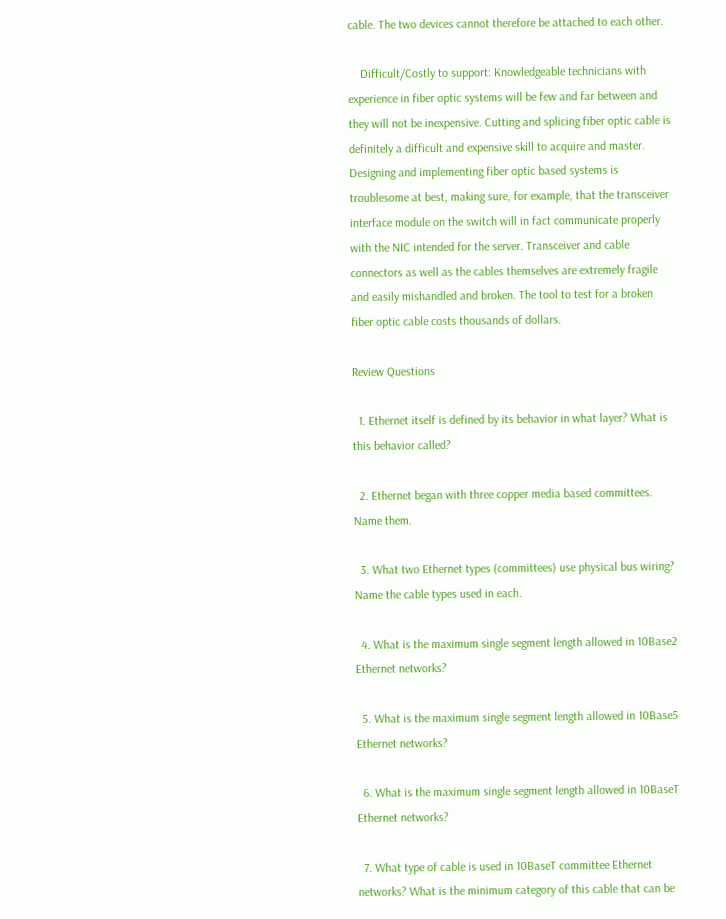cable. The two devices cannot therefore be attached to each other.

    Difficult/Costly to support: Knowledgeable technicians with experience in fiber optic systems will be few and far between and they will not be inexpensive. Cutting and splicing fiber optic cable is definitely a difficult and expensive skill to acquire and master. Designing and implementing fiber optic based systems is troublesome at best, making sure, for example, that the transceiver interface module on the switch will in fact communicate properly with the NIC intended for the server. Transceiver and cable connectors as well as the cables themselves are extremely fragile and easily mishandled and broken. The tool to test for a broken fiber optic cable costs thousands of dollars.

Review Questions

  1. Ethernet itself is defined by its behavior in what layer? What is this behavior called?

  2. Ethernet began with three copper media based committees. Name them.

  3. What two Ethernet types (committees) use physical bus wiring? Name the cable types used in each.

  4. What is the maximum single segment length allowed in 10Base2 Ethernet networks?

  5. What is the maximum single segment length allowed in 10Base5 Ethernet networks?

  6. What is the maximum single segment length allowed in 10BaseT Ethernet networks?

  7. What type of cable is used in 10BaseT committee Ethernet networks? What is the minimum category of this cable that can be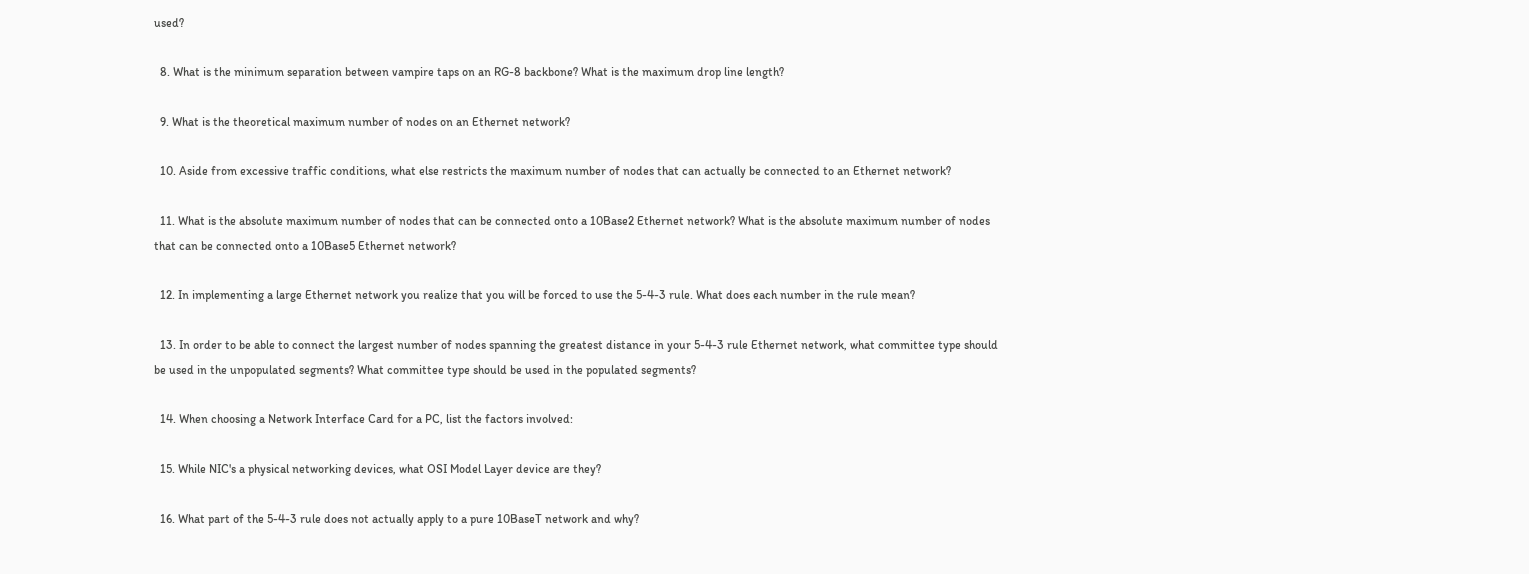used?

  8. What is the minimum separation between vampire taps on an RG-8 backbone? What is the maximum drop line length?

  9. What is the theoretical maximum number of nodes on an Ethernet network?

  10. Aside from excessive traffic conditions, what else restricts the maximum number of nodes that can actually be connected to an Ethernet network?

  11. What is the absolute maximum number of nodes that can be connected onto a 10Base2 Ethernet network? What is the absolute maximum number of nodes that can be connected onto a 10Base5 Ethernet network?

  12. In implementing a large Ethernet network you realize that you will be forced to use the 5-4-3 rule. What does each number in the rule mean?

  13. In order to be able to connect the largest number of nodes spanning the greatest distance in your 5-4-3 rule Ethernet network, what committee type should be used in the unpopulated segments? What committee type should be used in the populated segments?

  14. When choosing a Network Interface Card for a PC, list the factors involved:

  15. While NIC's a physical networking devices, what OSI Model Layer device are they?

  16. What part of the 5-4-3 rule does not actually apply to a pure 10BaseT network and why?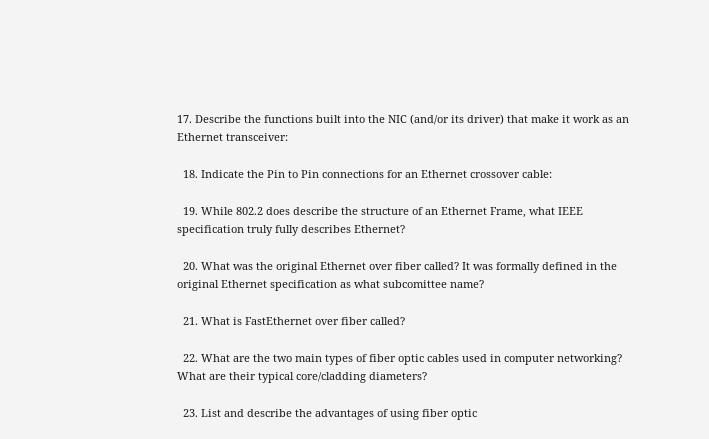17. Describe the functions built into the NIC (and/or its driver) that make it work as an Ethernet transceiver:

  18. Indicate the Pin to Pin connections for an Ethernet crossover cable:

  19. While 802.2 does describe the structure of an Ethernet Frame, what IEEE specification truly fully describes Ethernet?

  20. What was the original Ethernet over fiber called? It was formally defined in the original Ethernet specification as what subcomittee name?

  21. What is FastEthernet over fiber called?

  22. What are the two main types of fiber optic cables used in computer networking? What are their typical core/cladding diameters?

  23. List and describe the advantages of using fiber optic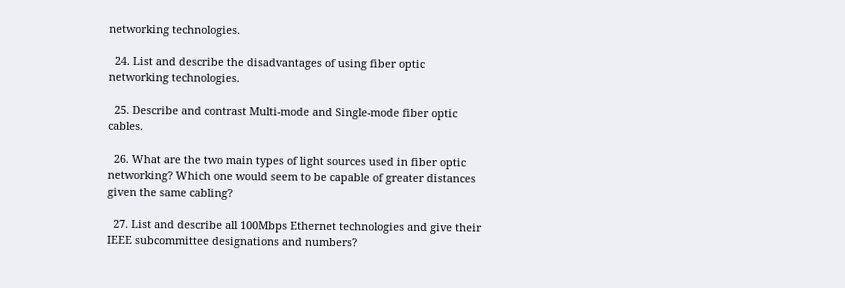networking technologies.

  24. List and describe the disadvantages of using fiber optic networking technologies.

  25. Describe and contrast Multi-mode and Single-mode fiber optic cables.

  26. What are the two main types of light sources used in fiber optic networking? Which one would seem to be capable of greater distances given the same cabling?

  27. List and describe all 100Mbps Ethernet technologies and give their IEEE subcommittee designations and numbers?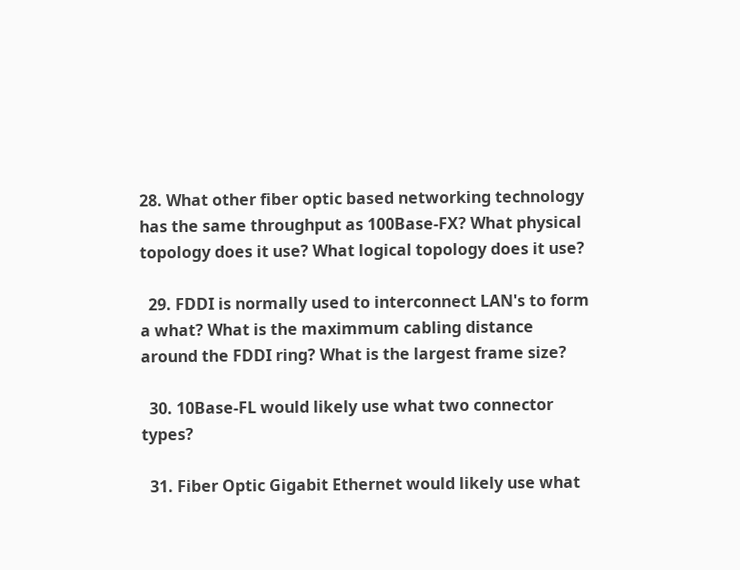28. What other fiber optic based networking technology has the same throughput as 100Base-FX? What physical topology does it use? What logical topology does it use?

  29. FDDI is normally used to interconnect LAN's to form a what? What is the maximmum cabling distance around the FDDI ring? What is the largest frame size?

  30. 10Base-FL would likely use what two connector types?

  31. Fiber Optic Gigabit Ethernet would likely use what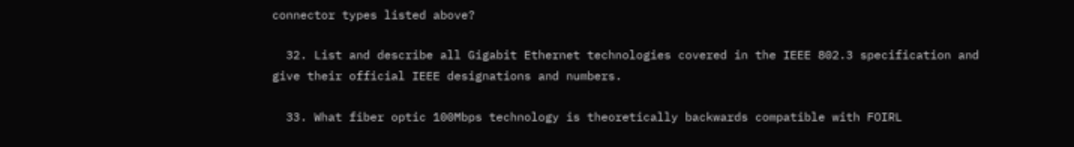connector types listed above?

  32. List and describe all Gigabit Ethernet technologies covered in the IEEE 802.3 specification and give their official IEEE designations and numbers.

  33. What fiber optic 100Mbps technology is theoretically backwards compatible with FOIRL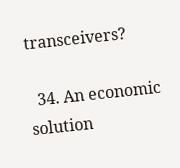transceivers?

  34. An economic solution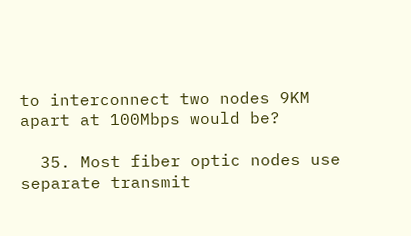to interconnect two nodes 9KM apart at 100Mbps would be?

  35. Most fiber optic nodes use separate transmit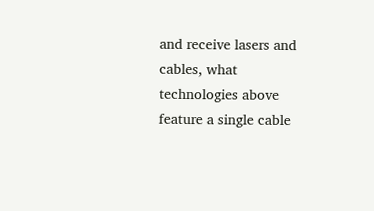and receive lasers and cables, what technologies above feature a single cable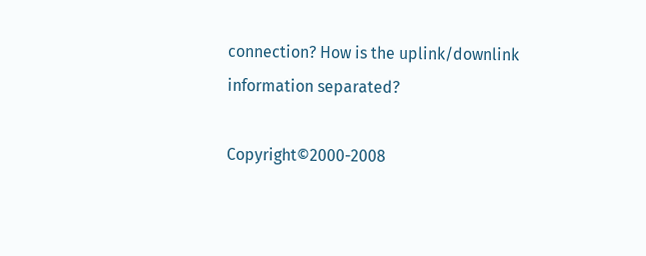connection? How is the uplink/downlink information separated?

Copyright©2000-2008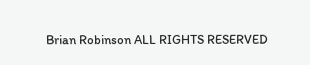Brian Robinson ALL RIGHTS RESERVED